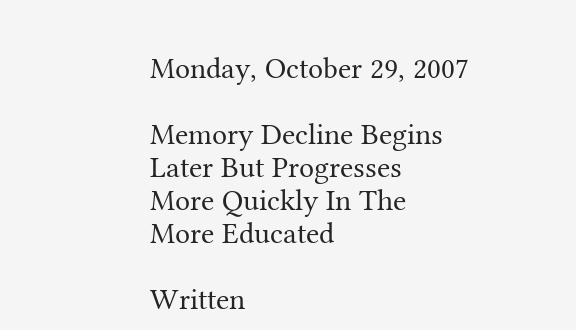Monday, October 29, 2007

Memory Decline Begins Later But Progresses More Quickly In The More Educated

Written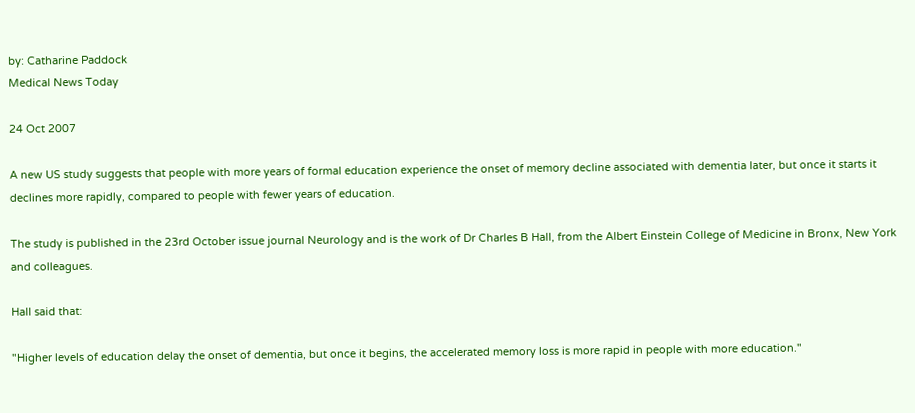by: Catharine Paddock
Medical News Today

24 Oct 2007

A new US study suggests that people with more years of formal education experience the onset of memory decline associated with dementia later, but once it starts it declines more rapidly, compared to people with fewer years of education.

The study is published in the 23rd October issue journal Neurology and is the work of Dr Charles B Hall, from the Albert Einstein College of Medicine in Bronx, New York and colleagues.

Hall said that:

"Higher levels of education delay the onset of dementia, but once it begins, the accelerated memory loss is more rapid in people with more education."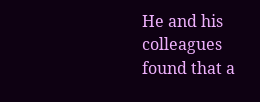He and his colleagues found that a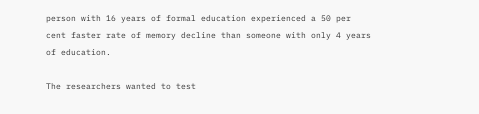person with 16 years of formal education experienced a 50 per cent faster rate of memory decline than someone with only 4 years of education.

The researchers wanted to test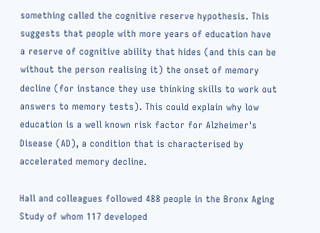something called the cognitive reserve hypothesis. This suggests that people with more years of education have a reserve of cognitive ability that hides (and this can be without the person realising it) the onset of memory decline (for instance they use thinking skills to work out answers to memory tests). This could explain why low education is a well known risk factor for Alzheimer's Disease (AD), a condition that is characterised by accelerated memory decline.

Hall and colleagues followed 488 people in the Bronx Aging Study of whom 117 developed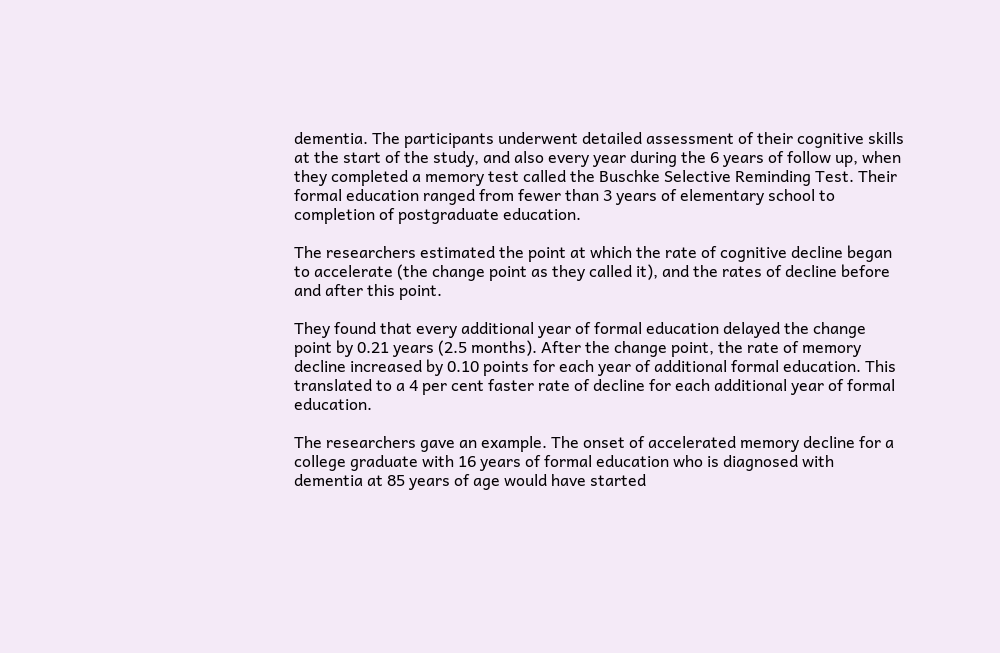dementia. The participants underwent detailed assessment of their cognitive skills at the start of the study, and also every year during the 6 years of follow up, when they completed a memory test called the Buschke Selective Reminding Test. Their formal education ranged from fewer than 3 years of elementary school to completion of postgraduate education.

The researchers estimated the point at which the rate of cognitive decline began to accelerate (the change point as they called it), and the rates of decline before and after this point.

They found that every additional year of formal education delayed the change point by 0.21 years (2.5 months). After the change point, the rate of memory decline increased by 0.10 points for each year of additional formal education. This translated to a 4 per cent faster rate of decline for each additional year of formal education.

The researchers gave an example. The onset of accelerated memory decline for a college graduate with 16 years of formal education who is diagnosed with dementia at 85 years of age would have started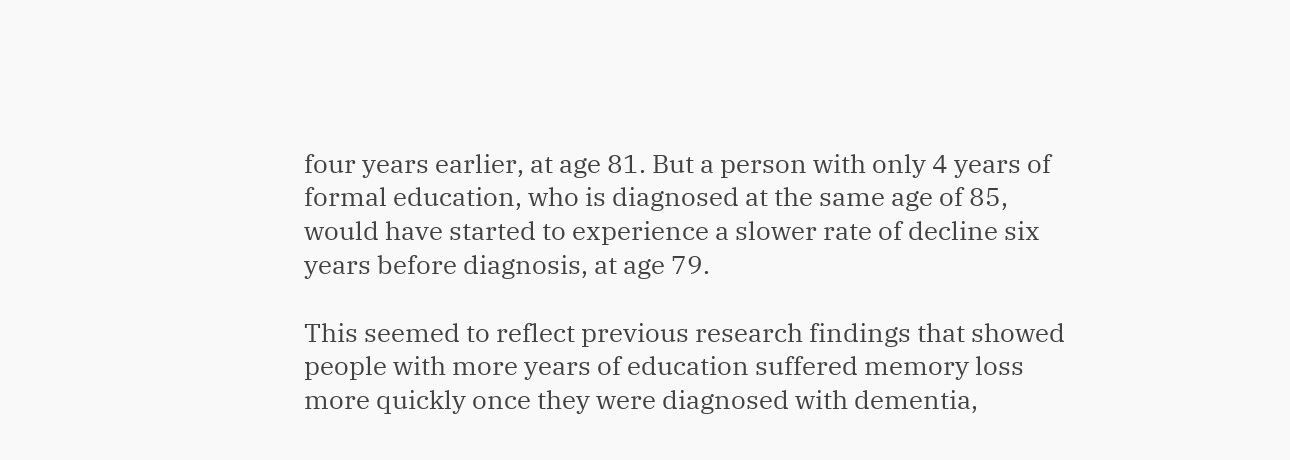four years earlier, at age 81. But a person with only 4 years of formal education, who is diagnosed at the same age of 85, would have started to experience a slower rate of decline six years before diagnosis, at age 79.

This seemed to reflect previous research findings that showed people with more years of education suffered memory loss more quickly once they were diagnosed with dementia,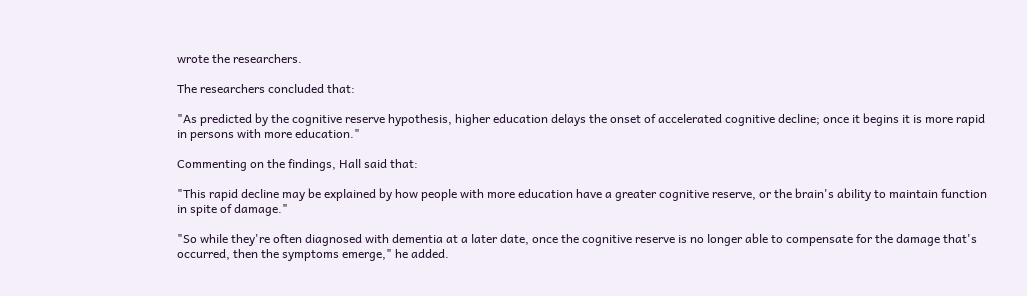wrote the researchers.

The researchers concluded that:

"As predicted by the cognitive reserve hypothesis, higher education delays the onset of accelerated cognitive decline; once it begins it is more rapid in persons with more education."

Commenting on the findings, Hall said that:

"This rapid decline may be explained by how people with more education have a greater cognitive reserve, or the brain's ability to maintain function in spite of damage."

"So while they're often diagnosed with dementia at a later date, once the cognitive reserve is no longer able to compensate for the damage that's occurred, then the symptoms emerge," he added.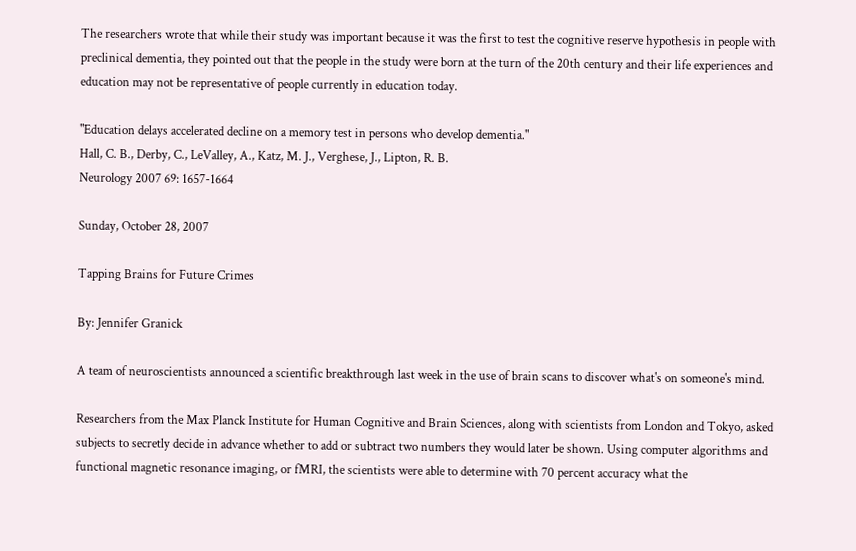The researchers wrote that while their study was important because it was the first to test the cognitive reserve hypothesis in people with preclinical dementia, they pointed out that the people in the study were born at the turn of the 20th century and their life experiences and education may not be representative of people currently in education today.

"Education delays accelerated decline on a memory test in persons who develop dementia."
Hall, C. B., Derby, C., LeValley, A., Katz, M. J., Verghese, J., Lipton, R. B.
Neurology 2007 69: 1657-1664

Sunday, October 28, 2007

Tapping Brains for Future Crimes

By: Jennifer Granick

A team of neuroscientists announced a scientific breakthrough last week in the use of brain scans to discover what's on someone's mind.

Researchers from the Max Planck Institute for Human Cognitive and Brain Sciences, along with scientists from London and Tokyo, asked subjects to secretly decide in advance whether to add or subtract two numbers they would later be shown. Using computer algorithms and functional magnetic resonance imaging, or fMRI, the scientists were able to determine with 70 percent accuracy what the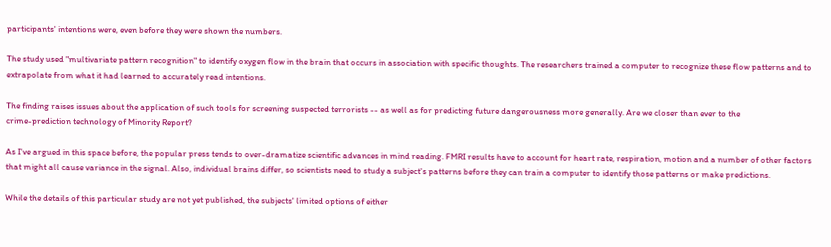participants' intentions were, even before they were shown the numbers.

The study used "multivariate pattern recognition" to identify oxygen flow in the brain that occurs in association with specific thoughts. The researchers trained a computer to recognize these flow patterns and to extrapolate from what it had learned to accurately read intentions.

The finding raises issues about the application of such tools for screening suspected terrorists -- as well as for predicting future dangerousness more generally. Are we closer than ever to the
crime-prediction technology of Minority Report?

As I've argued in this space before, the popular press tends to over-dramatize scientific advances in mind reading. FMRI results have to account for heart rate, respiration, motion and a number of other factors that might all cause variance in the signal. Also, individual brains differ, so scientists need to study a subject's patterns before they can train a computer to identify those patterns or make predictions.

While the details of this particular study are not yet published, the subjects' limited options of either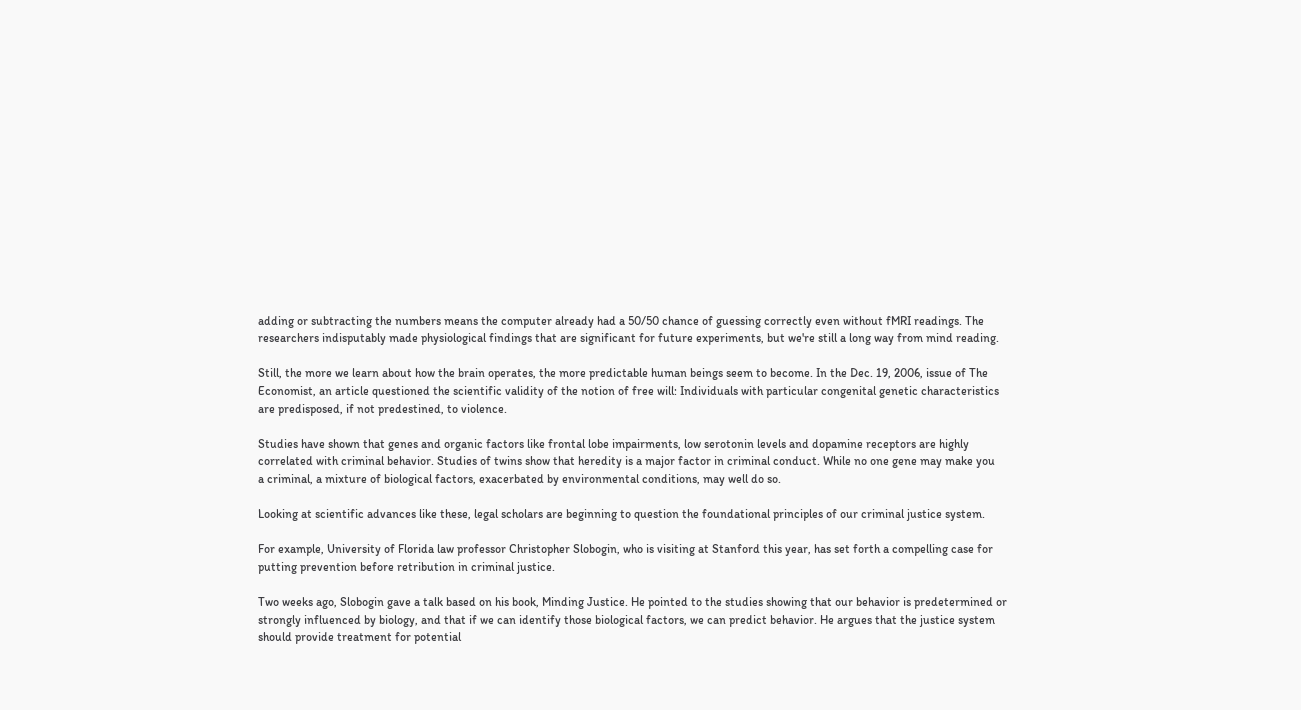adding or subtracting the numbers means the computer already had a 50/50 chance of guessing correctly even without fMRI readings. The researchers indisputably made physiological findings that are significant for future experiments, but we're still a long way from mind reading.

Still, the more we learn about how the brain operates, the more predictable human beings seem to become. In the Dec. 19, 2006, issue of The Economist, an article questioned the scientific validity of the notion of free will: Individuals with particular congenital genetic characteristics are predisposed, if not predestined, to violence.

Studies have shown that genes and organic factors like frontal lobe impairments, low serotonin levels and dopamine receptors are highly correlated with criminal behavior. Studies of twins show that heredity is a major factor in criminal conduct. While no one gene may make you
a criminal, a mixture of biological factors, exacerbated by environmental conditions, may well do so.

Looking at scientific advances like these, legal scholars are beginning to question the foundational principles of our criminal justice system.

For example, University of Florida law professor Christopher Slobogin, who is visiting at Stanford this year, has set forth a compelling case for putting prevention before retribution in criminal justice.

Two weeks ago, Slobogin gave a talk based on his book, Minding Justice. He pointed to the studies showing that our behavior is predetermined or strongly influenced by biology, and that if we can identify those biological factors, we can predict behavior. He argues that the justice system should provide treatment for potential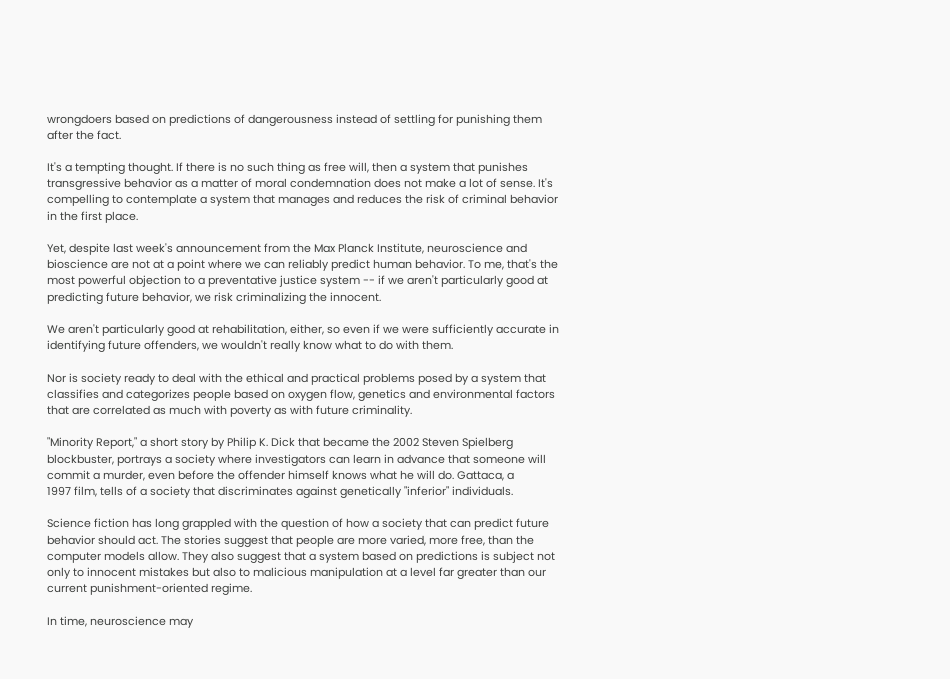wrongdoers based on predictions of dangerousness instead of settling for punishing them after the fact.

It's a tempting thought. If there is no such thing as free will, then a system that punishes transgressive behavior as a matter of moral condemnation does not make a lot of sense. It's compelling to contemplate a system that manages and reduces the risk of criminal behavior in the first place.

Yet, despite last week's announcement from the Max Planck Institute, neuroscience and bioscience are not at a point where we can reliably predict human behavior. To me, that's the most powerful objection to a preventative justice system -- if we aren't particularly good at
predicting future behavior, we risk criminalizing the innocent.

We aren't particularly good at rehabilitation, either, so even if we were sufficiently accurate in identifying future offenders, we wouldn't really know what to do with them.

Nor is society ready to deal with the ethical and practical problems posed by a system that classifies and categorizes people based on oxygen flow, genetics and environmental factors that are correlated as much with poverty as with future criminality.

"Minority Report," a short story by Philip K. Dick that became the 2002 Steven Spielberg blockbuster, portrays a society where investigators can learn in advance that someone will commit a murder, even before the offender himself knows what he will do. Gattaca, a
1997 film, tells of a society that discriminates against genetically "inferior" individuals.

Science fiction has long grappled with the question of how a society that can predict future behavior should act. The stories suggest that people are more varied, more free, than the computer models allow. They also suggest that a system based on predictions is subject not
only to innocent mistakes but also to malicious manipulation at a level far greater than our current punishment-oriented regime.

In time, neuroscience may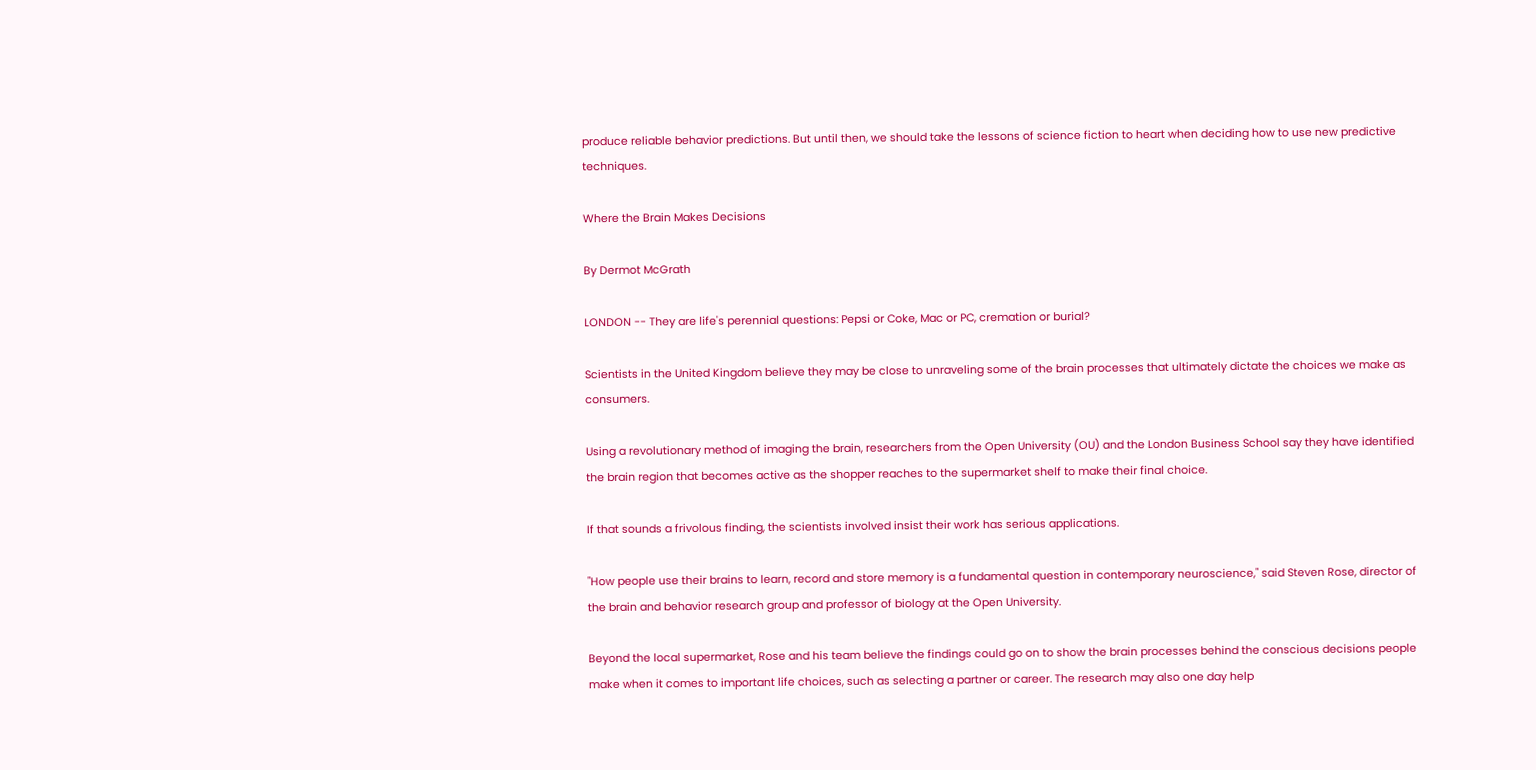produce reliable behavior predictions. But until then, we should take the lessons of science fiction to heart when deciding how to use new predictive techniques.

Where the Brain Makes Decisions

By Dermot McGrath

LONDON -- They are life's perennial questions: Pepsi or Coke, Mac or PC, cremation or burial?

Scientists in the United Kingdom believe they may be close to unraveling some of the brain processes that ultimately dictate the choices we make as consumers.

Using a revolutionary method of imaging the brain, researchers from the Open University (OU) and the London Business School say they have identified the brain region that becomes active as the shopper reaches to the supermarket shelf to make their final choice.

If that sounds a frivolous finding, the scientists involved insist their work has serious applications.

"How people use their brains to learn, record and store memory is a fundamental question in contemporary neuroscience," said Steven Rose, director of the brain and behavior research group and professor of biology at the Open University.

Beyond the local supermarket, Rose and his team believe the findings could go on to show the brain processes behind the conscious decisions people make when it comes to important life choices, such as selecting a partner or career. The research may also one day help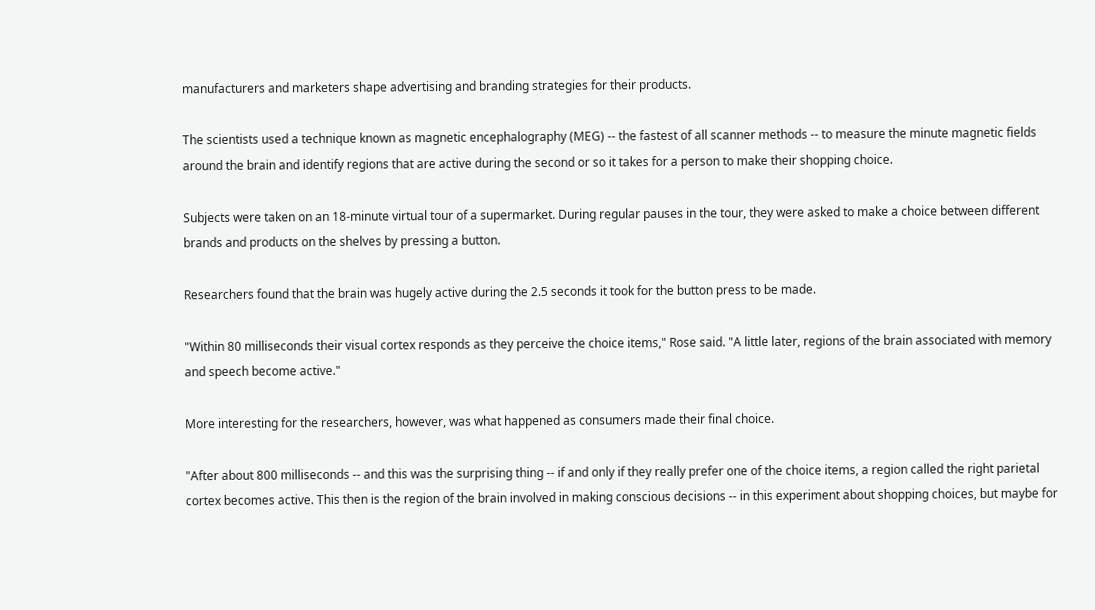manufacturers and marketers shape advertising and branding strategies for their products.

The scientists used a technique known as magnetic encephalography (MEG) -- the fastest of all scanner methods -- to measure the minute magnetic fields around the brain and identify regions that are active during the second or so it takes for a person to make their shopping choice.

Subjects were taken on an 18-minute virtual tour of a supermarket. During regular pauses in the tour, they were asked to make a choice between different brands and products on the shelves by pressing a button.

Researchers found that the brain was hugely active during the 2.5 seconds it took for the button press to be made.

"Within 80 milliseconds their visual cortex responds as they perceive the choice items," Rose said. "A little later, regions of the brain associated with memory and speech become active."

More interesting for the researchers, however, was what happened as consumers made their final choice.

"After about 800 milliseconds -- and this was the surprising thing -- if and only if they really prefer one of the choice items, a region called the right parietal cortex becomes active. This then is the region of the brain involved in making conscious decisions -- in this experiment about shopping choices, but maybe for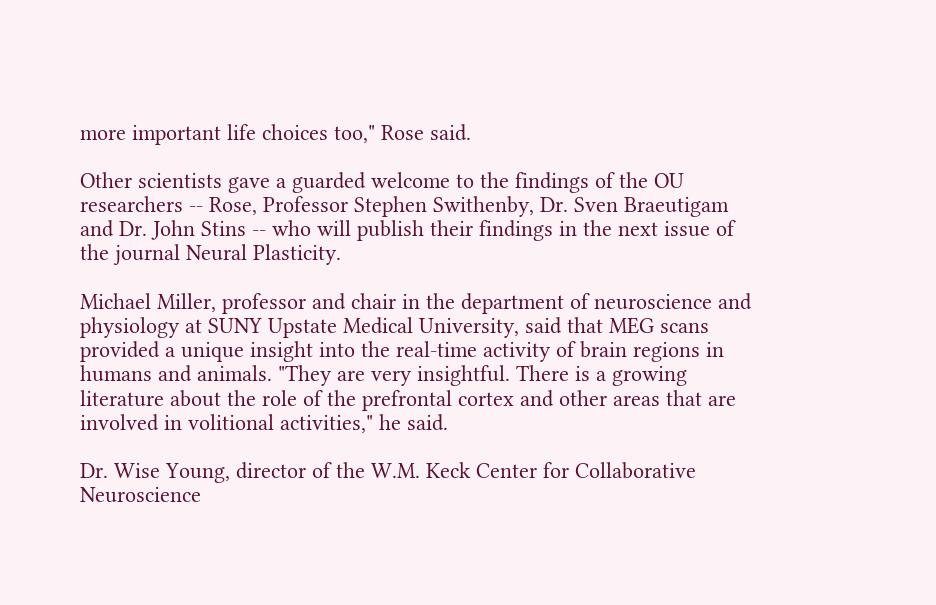more important life choices too," Rose said.

Other scientists gave a guarded welcome to the findings of the OU researchers -- Rose, Professor Stephen Swithenby, Dr. Sven Braeutigam and Dr. John Stins -- who will publish their findings in the next issue of the journal Neural Plasticity.

Michael Miller, professor and chair in the department of neuroscience and physiology at SUNY Upstate Medical University, said that MEG scans provided a unique insight into the real-time activity of brain regions in humans and animals. "They are very insightful. There is a growing literature about the role of the prefrontal cortex and other areas that are involved in volitional activities," he said.

Dr. Wise Young, director of the W.M. Keck Center for Collaborative Neuroscience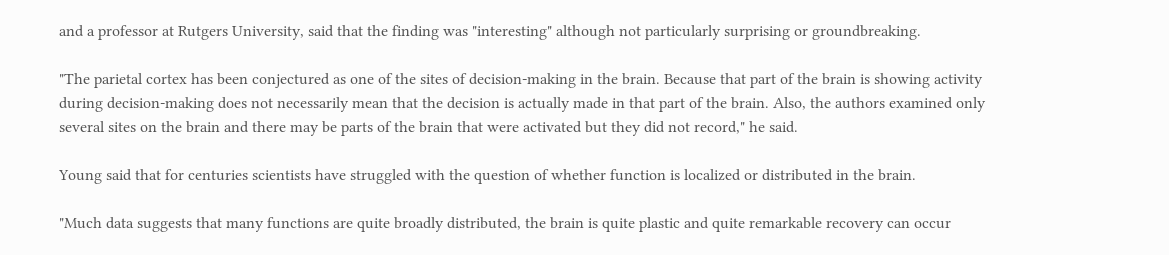and a professor at Rutgers University, said that the finding was "interesting" although not particularly surprising or groundbreaking.

"The parietal cortex has been conjectured as one of the sites of decision-making in the brain. Because that part of the brain is showing activity during decision-making does not necessarily mean that the decision is actually made in that part of the brain. Also, the authors examined only several sites on the brain and there may be parts of the brain that were activated but they did not record," he said.

Young said that for centuries scientists have struggled with the question of whether function is localized or distributed in the brain.

"Much data suggests that many functions are quite broadly distributed, the brain is quite plastic and quite remarkable recovery can occur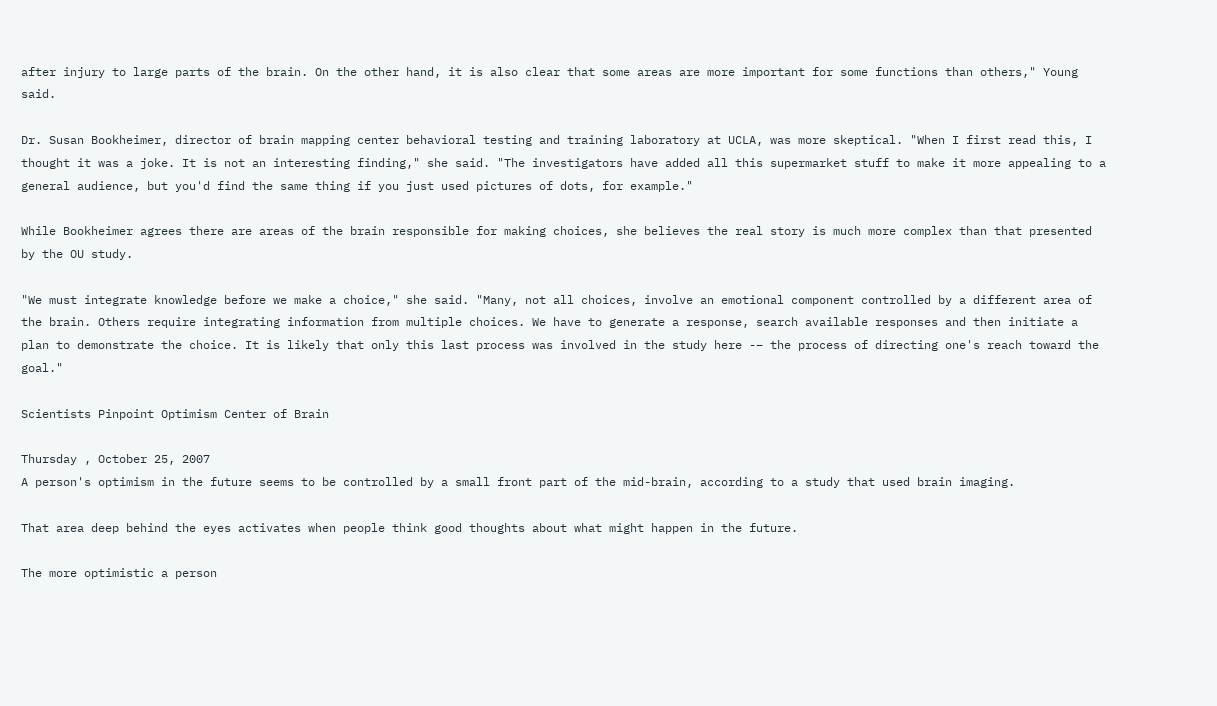after injury to large parts of the brain. On the other hand, it is also clear that some areas are more important for some functions than others," Young said.

Dr. Susan Bookheimer, director of brain mapping center behavioral testing and training laboratory at UCLA, was more skeptical. "When I first read this, I thought it was a joke. It is not an interesting finding," she said. "The investigators have added all this supermarket stuff to make it more appealing to a general audience, but you'd find the same thing if you just used pictures of dots, for example."

While Bookheimer agrees there are areas of the brain responsible for making choices, she believes the real story is much more complex than that presented by the OU study.

"We must integrate knowledge before we make a choice," she said. "Many, not all choices, involve an emotional component controlled by a different area of the brain. Others require integrating information from multiple choices. We have to generate a response, search available responses and then initiate a plan to demonstrate the choice. It is likely that only this last process was involved in the study here -– the process of directing one's reach toward the goal."

Scientists Pinpoint Optimism Center of Brain

Thursday , October 25, 2007
A person's optimism in the future seems to be controlled by a small front part of the mid-brain, according to a study that used brain imaging.

That area deep behind the eyes activates when people think good thoughts about what might happen in the future.

The more optimistic a person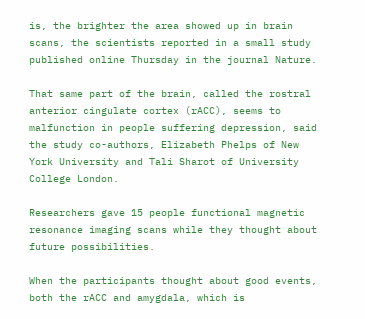is, the brighter the area showed up in brain scans, the scientists reported in a small study published online Thursday in the journal Nature.

That same part of the brain, called the rostral anterior cingulate cortex (rACC), seems to malfunction in people suffering depression, said the study co-authors, Elizabeth Phelps of New York University and Tali Sharot of University College London.

Researchers gave 15 people functional magnetic resonance imaging scans while they thought about future possibilities.

When the participants thought about good events, both the rACC and amygdala, which is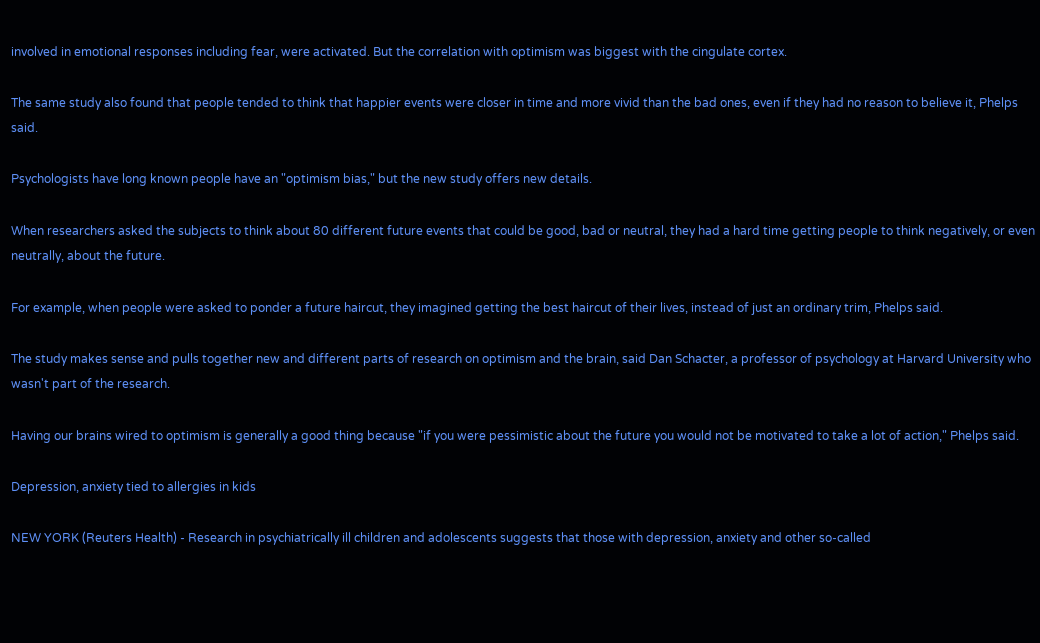involved in emotional responses including fear, were activated. But the correlation with optimism was biggest with the cingulate cortex.

The same study also found that people tended to think that happier events were closer in time and more vivid than the bad ones, even if they had no reason to believe it, Phelps said.

Psychologists have long known people have an "optimism bias," but the new study offers new details.

When researchers asked the subjects to think about 80 different future events that could be good, bad or neutral, they had a hard time getting people to think negatively, or even neutrally, about the future.

For example, when people were asked to ponder a future haircut, they imagined getting the best haircut of their lives, instead of just an ordinary trim, Phelps said.

The study makes sense and pulls together new and different parts of research on optimism and the brain, said Dan Schacter, a professor of psychology at Harvard University who wasn't part of the research.

Having our brains wired to optimism is generally a good thing because "if you were pessimistic about the future you would not be motivated to take a lot of action," Phelps said.

Depression, anxiety tied to allergies in kids

NEW YORK (Reuters Health) - Research in psychiatrically ill children and adolescents suggests that those with depression, anxiety and other so-called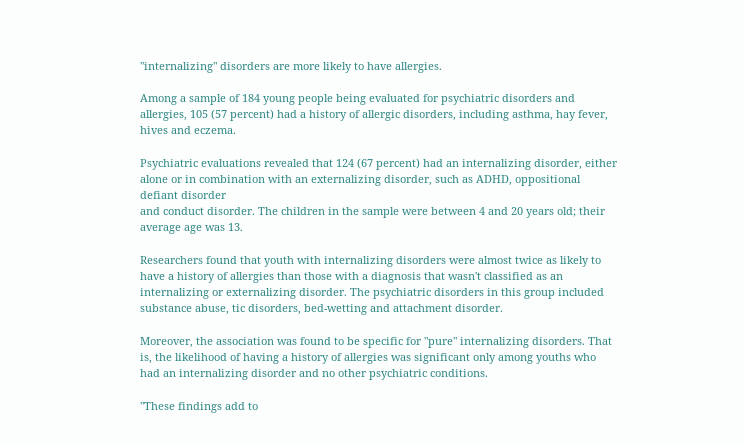"internalizing" disorders are more likely to have allergies.

Among a sample of 184 young people being evaluated for psychiatric disorders and allergies, 105 (57 percent) had a history of allergic disorders, including asthma, hay fever, hives and eczema.

Psychiatric evaluations revealed that 124 (67 percent) had an internalizing disorder, either alone or in combination with an externalizing disorder, such as ADHD, oppositional defiant disorder
and conduct disorder. The children in the sample were between 4 and 20 years old; their average age was 13.

Researchers found that youth with internalizing disorders were almost twice as likely to have a history of allergies than those with a diagnosis that wasn't classified as an internalizing or externalizing disorder. The psychiatric disorders in this group included substance abuse, tic disorders, bed-wetting and attachment disorder.

Moreover, the association was found to be specific for "pure" internalizing disorders. That is, the likelihood of having a history of allergies was significant only among youths who had an internalizing disorder and no other psychiatric conditions.

"These findings add to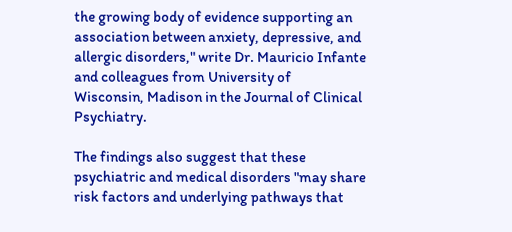the growing body of evidence supporting an association between anxiety, depressive, and allergic disorders," write Dr. Mauricio Infante and colleagues from University of
Wisconsin, Madison in the Journal of Clinical Psychiatry.

The findings also suggest that these psychiatric and medical disorders "may share risk factors and underlying pathways that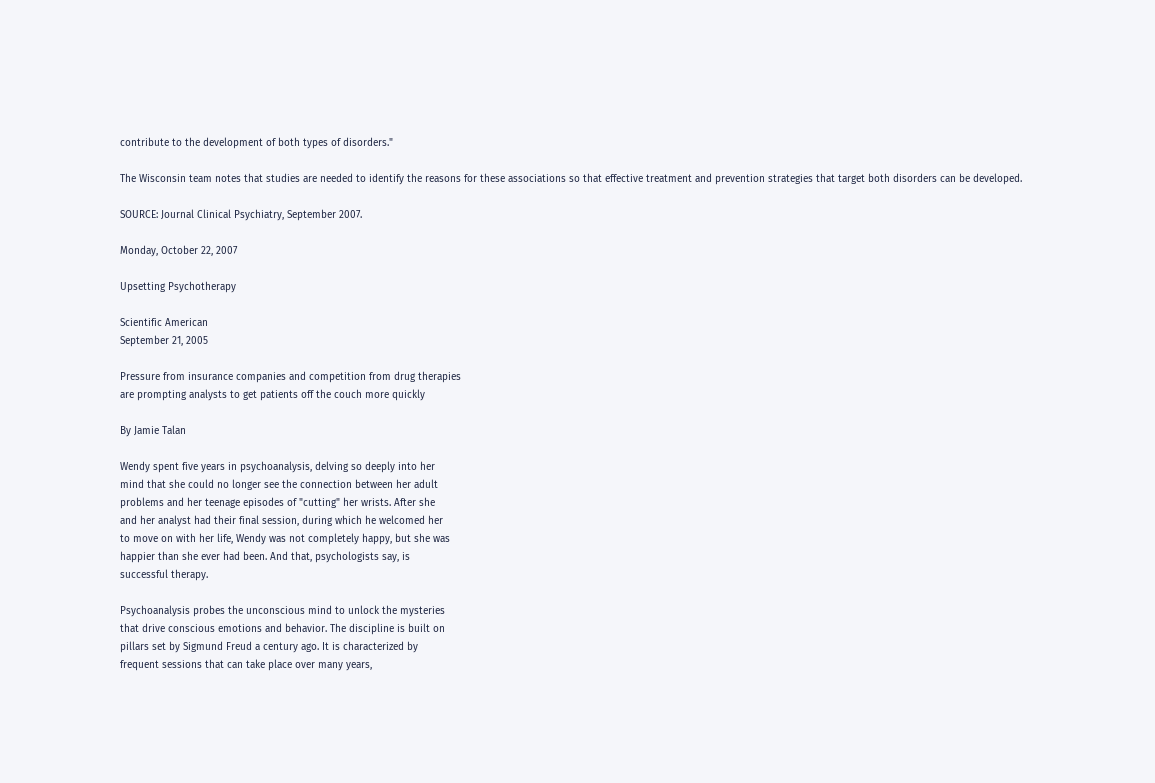contribute to the development of both types of disorders."

The Wisconsin team notes that studies are needed to identify the reasons for these associations so that effective treatment and prevention strategies that target both disorders can be developed.

SOURCE: Journal Clinical Psychiatry, September 2007.

Monday, October 22, 2007

Upsetting Psychotherapy

Scientific American
September 21, 2005

Pressure from insurance companies and competition from drug therapies
are prompting analysts to get patients off the couch more quickly

By Jamie Talan

Wendy spent five years in psychoanalysis, delving so deeply into her
mind that she could no longer see the connection between her adult
problems and her teenage episodes of "cutting" her wrists. After she
and her analyst had their final session, during which he welcomed her
to move on with her life, Wendy was not completely happy, but she was
happier than she ever had been. And that, psychologists say, is
successful therapy.

Psychoanalysis probes the unconscious mind to unlock the mysteries
that drive conscious emotions and behavior. The discipline is built on
pillars set by Sigmund Freud a century ago. It is characterized by
frequent sessions that can take place over many years,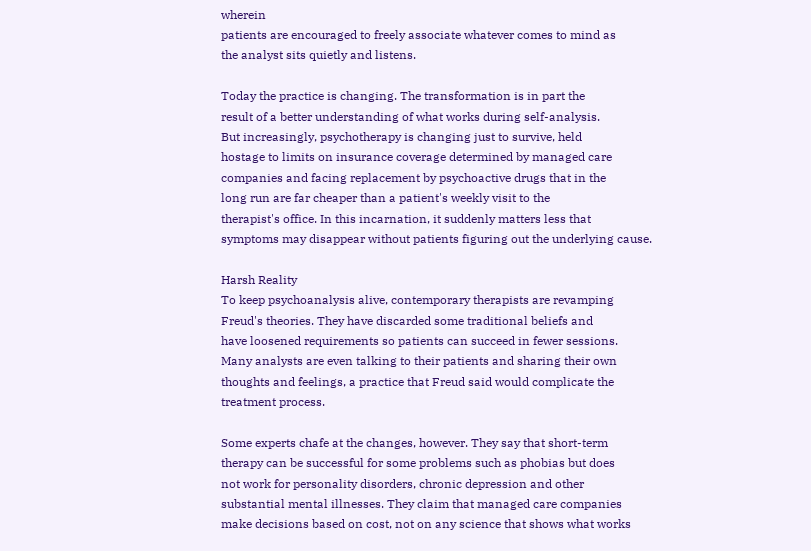wherein
patients are encouraged to freely associate whatever comes to mind as
the analyst sits quietly and listens.

Today the practice is changing. The transformation is in part the
result of a better understanding of what works during self-analysis.
But increasingly, psychotherapy is changing just to survive, held
hostage to limits on insurance coverage determined by managed care
companies and facing replacement by psychoactive drugs that in the
long run are far cheaper than a patient's weekly visit to the
therapist's office. In this incarnation, it suddenly matters less that
symptoms may disappear without patients figuring out the underlying cause.

Harsh Reality
To keep psychoanalysis alive, contemporary therapists are revamping
Freud's theories. They have discarded some traditional beliefs and
have loosened requirements so patients can succeed in fewer sessions.
Many analysts are even talking to their patients and sharing their own
thoughts and feelings, a practice that Freud said would complicate the
treatment process.

Some experts chafe at the changes, however. They say that short-term
therapy can be successful for some problems such as phobias but does
not work for personality disorders, chronic depression and other
substantial mental illnesses. They claim that managed care companies
make decisions based on cost, not on any science that shows what works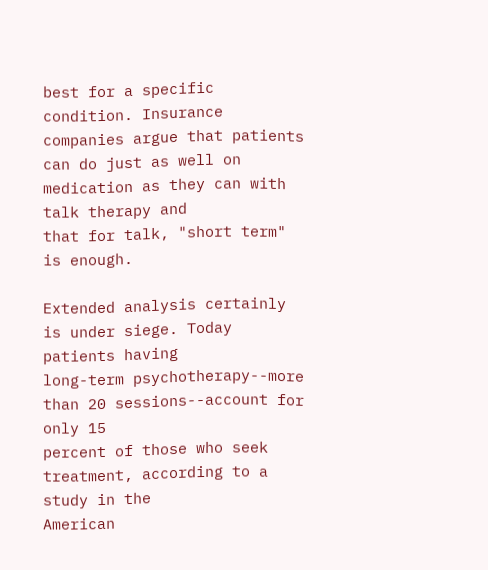best for a specific condition. Insurance companies argue that patients
can do just as well on medication as they can with talk therapy and
that for talk, "short term" is enough.

Extended analysis certainly is under siege. Today patients having
long-term psychotherapy--more than 20 sessions--account for only 15
percent of those who seek treatment, according to a study in the
American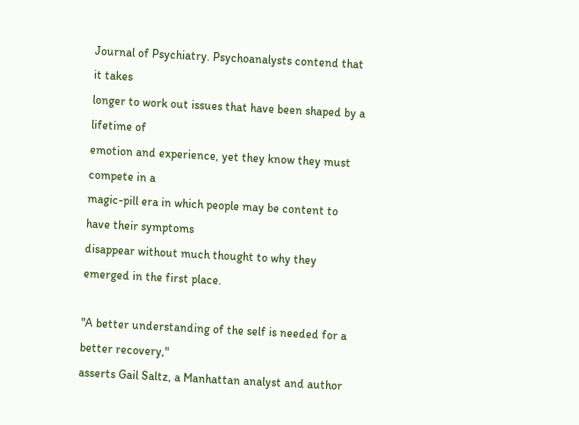Journal of Psychiatry. Psychoanalysts contend that it takes
longer to work out issues that have been shaped by a lifetime of
emotion and experience, yet they know they must compete in a
magic-pill era in which people may be content to have their symptoms
disappear without much thought to why they emerged in the first place.

"A better understanding of the self is needed for a better recovery,"
asserts Gail Saltz, a Manhattan analyst and author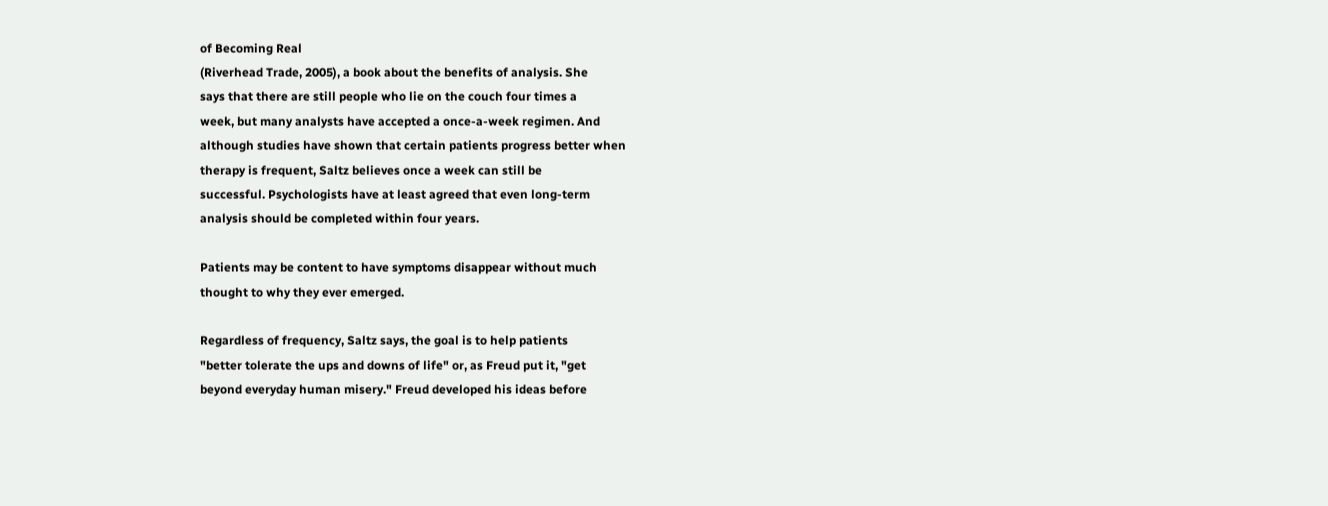of Becoming Real
(Riverhead Trade, 2005), a book about the benefits of analysis. She
says that there are still people who lie on the couch four times a
week, but many analysts have accepted a once-a-week regimen. And
although studies have shown that certain patients progress better when
therapy is frequent, Saltz believes once a week can still be
successful. Psychologists have at least agreed that even long-term
analysis should be completed within four years.

Patients may be content to have symptoms disappear without much
thought to why they ever emerged.

Regardless of frequency, Saltz says, the goal is to help patients
"better tolerate the ups and downs of life" or, as Freud put it, "get
beyond everyday human misery." Freud developed his ideas before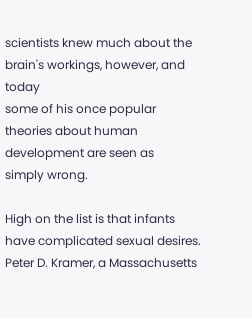scientists knew much about the brain's workings, however, and today
some of his once popular theories about human development are seen as
simply wrong.

High on the list is that infants have complicated sexual desires.
Peter D. Kramer, a Massachusetts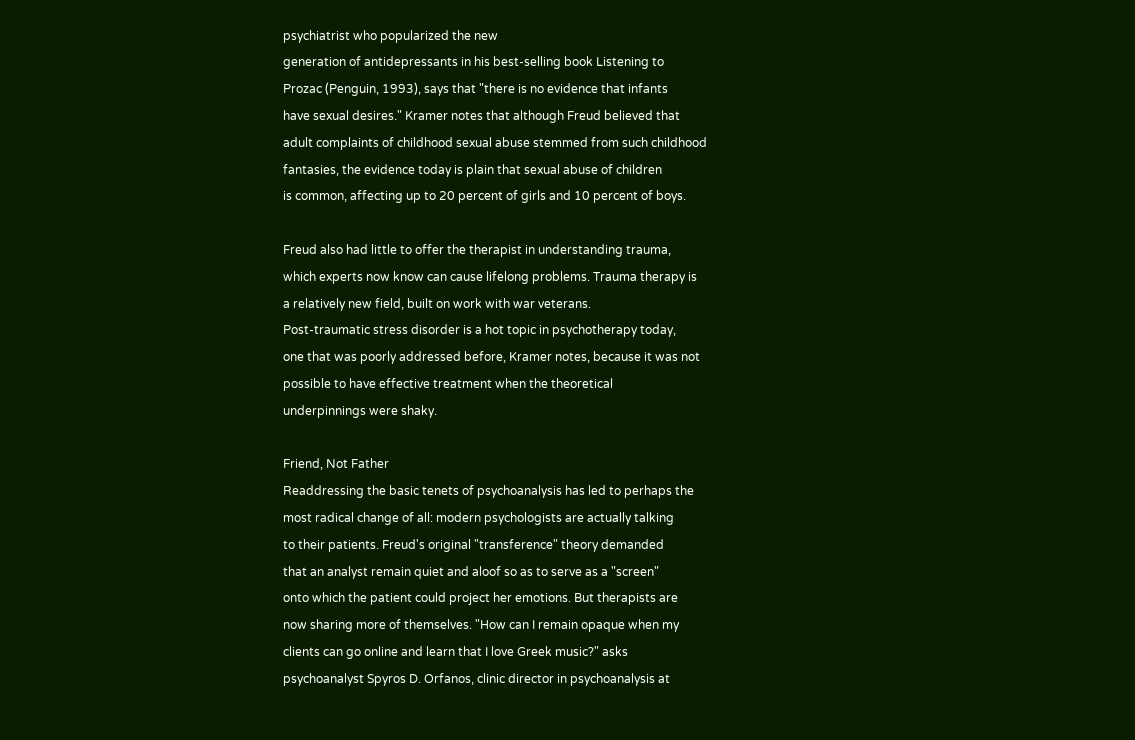psychiatrist who popularized the new
generation of antidepressants in his best-selling book Listening to
Prozac (Penguin, 1993), says that "there is no evidence that infants
have sexual desires." Kramer notes that although Freud believed that
adult complaints of childhood sexual abuse stemmed from such childhood
fantasies, the evidence today is plain that sexual abuse of children
is common, affecting up to 20 percent of girls and 10 percent of boys.

Freud also had little to offer the therapist in understanding trauma,
which experts now know can cause lifelong problems. Trauma therapy is
a relatively new field, built on work with war veterans.
Post-traumatic stress disorder is a hot topic in psychotherapy today,
one that was poorly addressed before, Kramer notes, because it was not
possible to have effective treatment when the theoretical
underpinnings were shaky.

Friend, Not Father
Readdressing the basic tenets of psychoanalysis has led to perhaps the
most radical change of all: modern psychologists are actually talking
to their patients. Freud's original "transference" theory demanded
that an analyst remain quiet and aloof so as to serve as a "screen"
onto which the patient could project her emotions. But therapists are
now sharing more of themselves. "How can I remain opaque when my
clients can go online and learn that I love Greek music?" asks
psychoanalyst Spyros D. Orfanos, clinic director in psychoanalysis at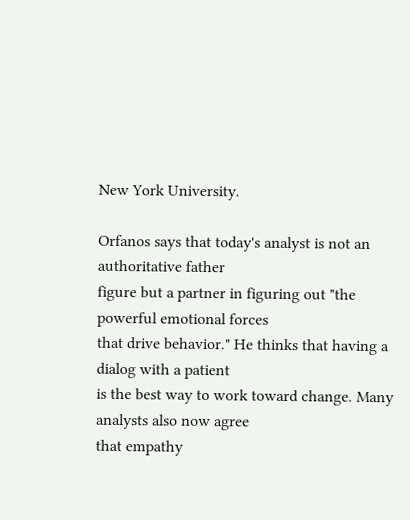New York University.

Orfanos says that today's analyst is not an authoritative father
figure but a partner in figuring out "the powerful emotional forces
that drive behavior." He thinks that having a dialog with a patient
is the best way to work toward change. Many analysts also now agree
that empathy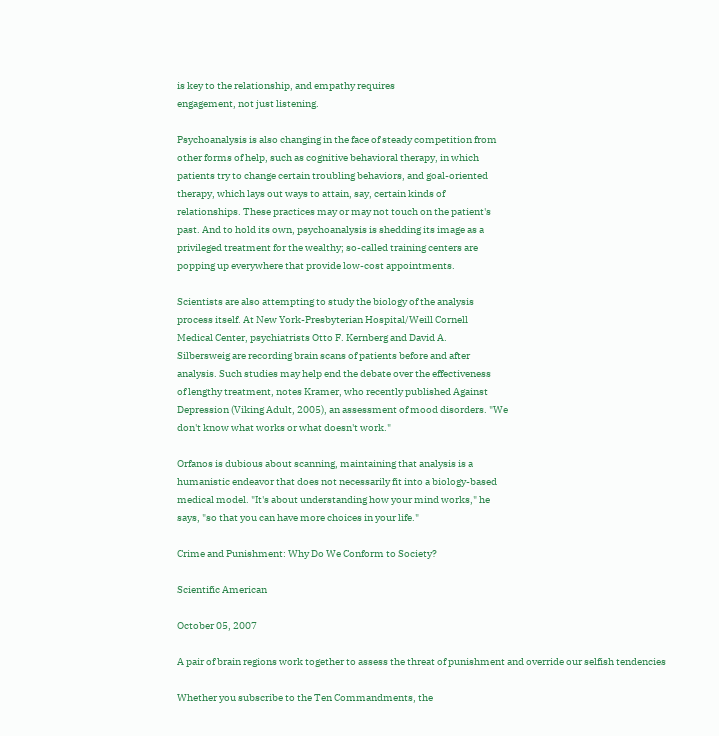is key to the relationship, and empathy requires
engagement, not just listening.

Psychoanalysis is also changing in the face of steady competition from
other forms of help, such as cognitive behavioral therapy, in which
patients try to change certain troubling behaviors, and goal-oriented
therapy, which lays out ways to attain, say, certain kinds of
relationships. These practices may or may not touch on the patient's
past. And to hold its own, psychoanalysis is shedding its image as a
privileged treatment for the wealthy; so-called training centers are
popping up everywhere that provide low-cost appointments.

Scientists are also attempting to study the biology of the analysis
process itself. At New York-Presbyterian Hospital/Weill Cornell
Medical Center, psychiatrists Otto F. Kernberg and David A.
Silbersweig are recording brain scans of patients before and after
analysis. Such studies may help end the debate over the effectiveness
of lengthy treatment, notes Kramer, who recently published Against
Depression (Viking Adult, 2005), an assessment of mood disorders. "We
don't know what works or what doesn't work."

Orfanos is dubious about scanning, maintaining that analysis is a
humanistic endeavor that does not necessarily fit into a biology-based
medical model. "It's about understanding how your mind works," he
says, "so that you can have more choices in your life."

Crime and Punishment: Why Do We Conform to Society?

Scientific American

October 05, 2007

A pair of brain regions work together to assess the threat of punishment and override our selfish tendencies

Whether you subscribe to the Ten Commandments, the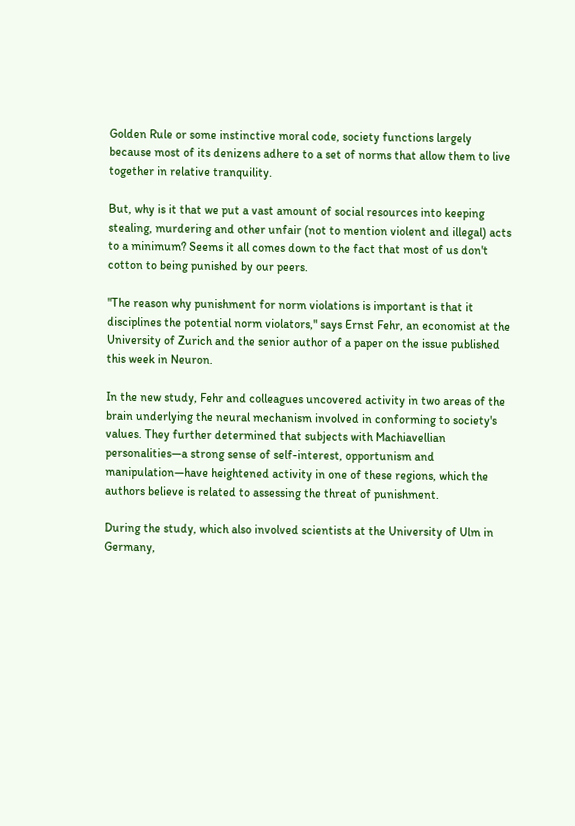Golden Rule or some instinctive moral code, society functions largely because most of its denizens adhere to a set of norms that allow them to live together in relative tranquility.

But, why is it that we put a vast amount of social resources into keeping stealing, murdering and other unfair (not to mention violent and illegal) acts to a minimum? Seems it all comes down to the fact that most of us don't cotton to being punished by our peers.

"The reason why punishment for norm violations is important is that it disciplines the potential norm violators," says Ernst Fehr, an economist at the University of Zurich and the senior author of a paper on the issue published this week in Neuron.

In the new study, Fehr and colleagues uncovered activity in two areas of the brain underlying the neural mechanism involved in conforming to society's values. They further determined that subjects with Machiavellian personalities—a strong sense of self-interest, opportunism and manipulation—have heightened activity in one of these regions, which the authors believe is related to assessing the threat of punishment.

During the study, which also involved scientists at the University of Ulm in Germany,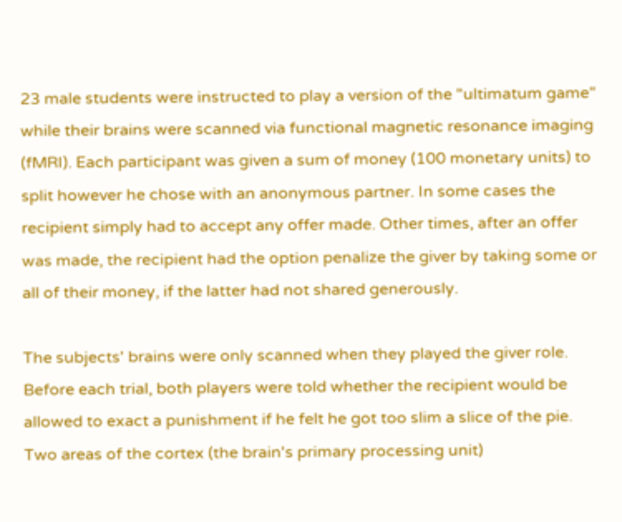23 male students were instructed to play a version of the "ultimatum game" while their brains were scanned via functional magnetic resonance imaging (fMRI). Each participant was given a sum of money (100 monetary units) to split however he chose with an anonymous partner. In some cases the recipient simply had to accept any offer made. Other times, after an offer was made, the recipient had the option penalize the giver by taking some or all of their money, if the latter had not shared generously.

The subjects' brains were only scanned when they played the giver role. Before each trial, both players were told whether the recipient would be allowed to exact a punishment if he felt he got too slim a slice of the pie. Two areas of the cortex (the brain's primary processing unit)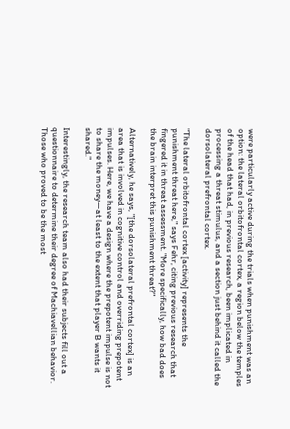were particularly active during the trials when punishment was an option: the lateral orbitofrontal cortex, a region below the temples of the head that had, in previous research, been implicated in processing a threat stimulus, and a section just behind it called the dorsolateral prefrontal cortex.

"The lateral orbitofrontal cortex [activity] represents the punishment threat here," says Fehr, citing previous research that fingered it in threat assessment. "More specifically, how bad does the brain interpret this punishment threat?"

Alternatively, he says, "[the dorsolateral prefrontal cortex] is an area that is involved in cognitive control and overriding prepotent impulses. Here, we have a design where the prepotent impulse is not to share the money—at least to the extent that player B wants it shared."

Interestingly, the research team also had their subjects fill out a questionnaire to determine their degree of Machiavellian behavior. Those who proved to be the most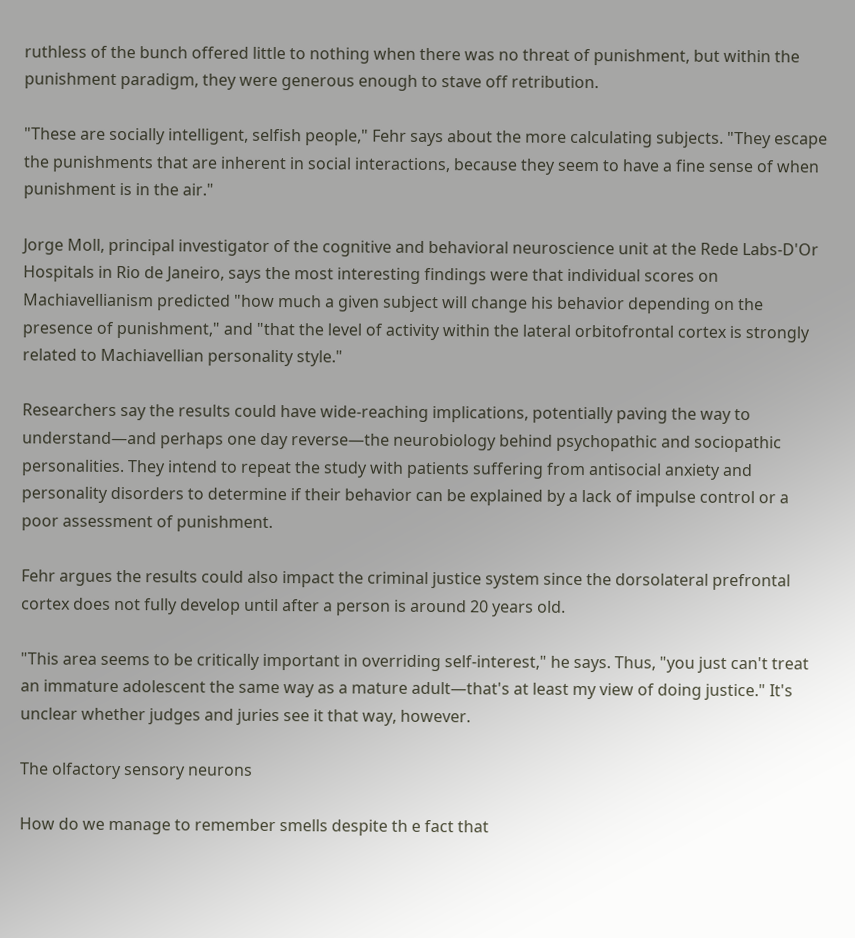ruthless of the bunch offered little to nothing when there was no threat of punishment, but within the punishment paradigm, they were generous enough to stave off retribution.

"These are socially intelligent, selfish people," Fehr says about the more calculating subjects. "They escape the punishments that are inherent in social interactions, because they seem to have a fine sense of when punishment is in the air."

Jorge Moll, principal investigator of the cognitive and behavioral neuroscience unit at the Rede Labs-D'Or Hospitals in Rio de Janeiro, says the most interesting findings were that individual scores on Machiavellianism predicted "how much a given subject will change his behavior depending on the presence of punishment," and "that the level of activity within the lateral orbitofrontal cortex is strongly related to Machiavellian personality style."

Researchers say the results could have wide-reaching implications, potentially paving the way to understand—and perhaps one day reverse—the neurobiology behind psychopathic and sociopathic personalities. They intend to repeat the study with patients suffering from antisocial anxiety and personality disorders to determine if their behavior can be explained by a lack of impulse control or a poor assessment of punishment.

Fehr argues the results could also impact the criminal justice system since the dorsolateral prefrontal cortex does not fully develop until after a person is around 20 years old.

"This area seems to be critically important in overriding self-interest," he says. Thus, "you just can't treat an immature adolescent the same way as a mature adult—that's at least my view of doing justice." It's unclear whether judges and juries see it that way, however.

The olfactory sensory neurons

How do we manage to remember smells despite th e fact that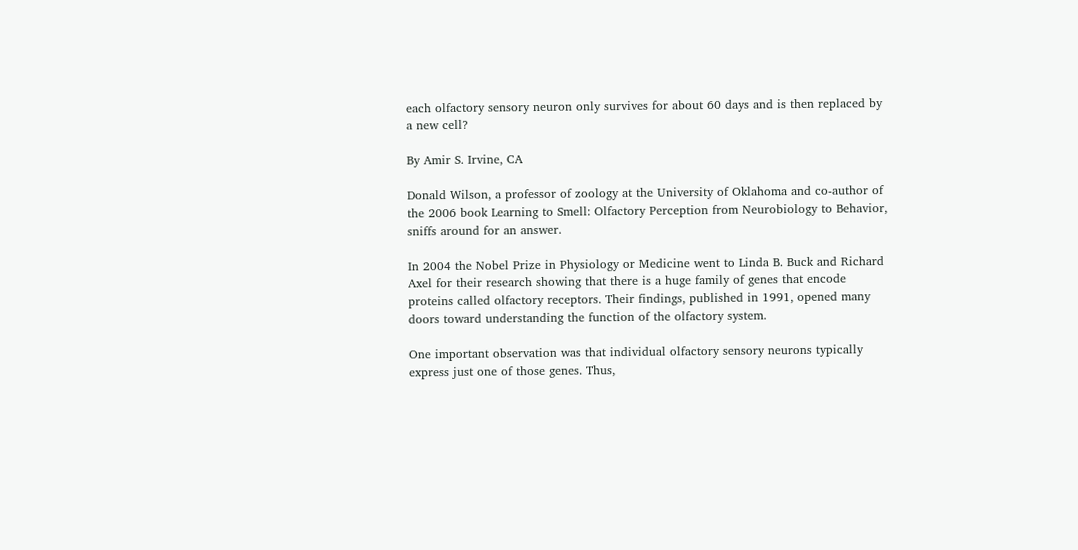each olfactory sensory neuron only survives for about 60 days and is then replaced by a new cell?

By Amir S. Irvine, CA

Donald Wilson, a professor of zoology at the University of Oklahoma and co-author of the 2006 book Learning to Smell: Olfactory Perception from Neurobiology to Behavior, sniffs around for an answer.

In 2004 the Nobel Prize in Physiology or Medicine went to Linda B. Buck and Richard Axel for their research showing that there is a huge family of genes that encode proteins called olfactory receptors. Their findings, published in 1991, opened many doors toward understanding the function of the olfactory system.

One important observation was that individual olfactory sensory neurons typically express just one of those genes. Thus,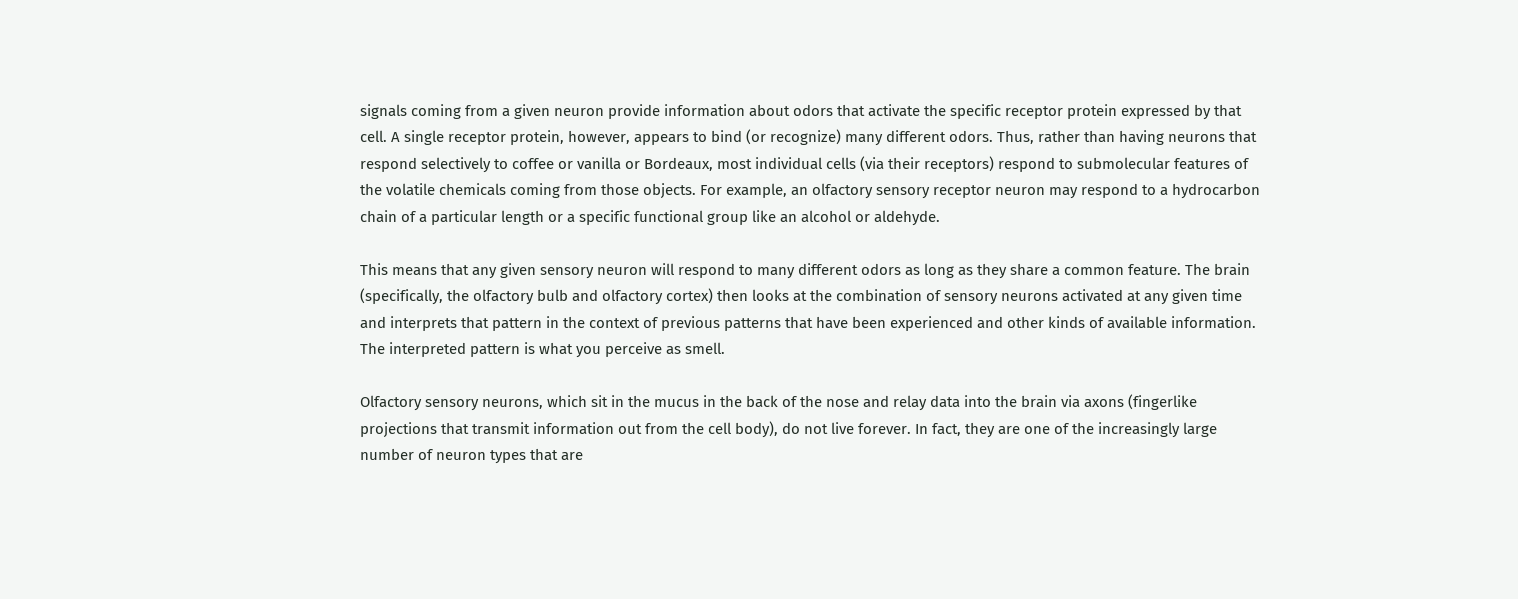signals coming from a given neuron provide information about odors that activate the specific receptor protein expressed by that cell. A single receptor protein, however, appears to bind (or recognize) many different odors. Thus, rather than having neurons that respond selectively to coffee or vanilla or Bordeaux, most individual cells (via their receptors) respond to submolecular features of the volatile chemicals coming from those objects. For example, an olfactory sensory receptor neuron may respond to a hydrocarbon chain of a particular length or a specific functional group like an alcohol or aldehyde.

This means that any given sensory neuron will respond to many different odors as long as they share a common feature. The brain (specifically, the olfactory bulb and olfactory cortex) then looks at the combination of sensory neurons activated at any given time and interprets that pattern in the context of previous patterns that have been experienced and other kinds of available information. The interpreted pattern is what you perceive as smell.

Olfactory sensory neurons, which sit in the mucus in the back of the nose and relay data into the brain via axons (fingerlike projections that transmit information out from the cell body), do not live forever. In fact, they are one of the increasingly large number of neuron types that are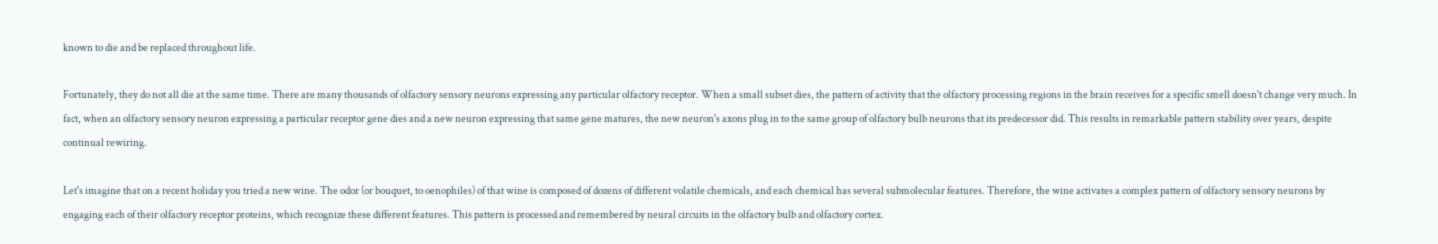known to die and be replaced throughout life.

Fortunately, they do not all die at the same time. There are many thousands of olfactory sensory neurons expressing any particular olfactory receptor. When a small subset dies, the pattern of activity that the olfactory processing regions in the brain receives for a specific smell doesn't change very much. In fact, when an olfactory sensory neuron expressing a particular receptor gene dies and a new neuron expressing that same gene matures, the new neuron's axons plug in to the same group of olfactory bulb neurons that its predecessor did. This results in remarkable pattern stability over years, despite continual rewiring.

Let's imagine that on a recent holiday you tried a new wine. The odor (or bouquet, to oenophiles) of that wine is composed of dozens of different volatile chemicals, and each chemical has several submolecular features. Therefore, the wine activates a complex pattern of olfactory sensory neurons by engaging each of their olfactory receptor proteins, which recognize these different features. This pattern is processed and remembered by neural circuits in the olfactory bulb and olfactory cortex.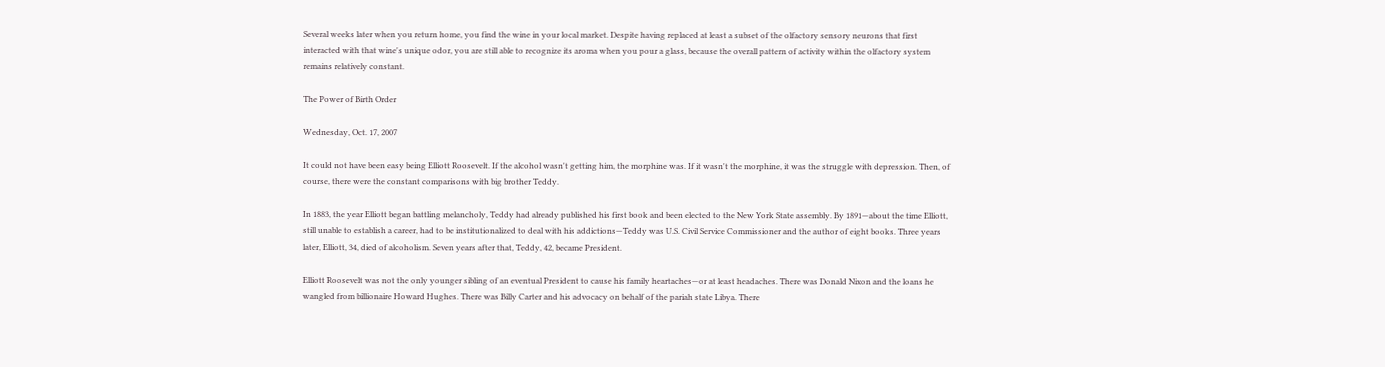Several weeks later when you return home, you find the wine in your local market. Despite having replaced at least a subset of the olfactory sensory neurons that first interacted with that wine's unique odor, you are still able to recognize its aroma when you pour a glass, because the overall pattern of activity within the olfactory system remains relatively constant.

The Power of Birth Order

Wednesday, Oct. 17, 2007

It could not have been easy being Elliott Roosevelt. If the alcohol wasn't getting him, the morphine was. If it wasn't the morphine, it was the struggle with depression. Then, of course, there were the constant comparisons with big brother Teddy.

In 1883, the year Elliott began battling melancholy, Teddy had already published his first book and been elected to the New York State assembly. By 1891—about the time Elliott, still unable to establish a career, had to be institutionalized to deal with his addictions—Teddy was U.S. Civil Service Commissioner and the author of eight books. Three years later, Elliott, 34, died of alcoholism. Seven years after that, Teddy, 42, became President.

Elliott Roosevelt was not the only younger sibling of an eventual President to cause his family heartaches—or at least headaches. There was Donald Nixon and the loans he wangled from billionaire Howard Hughes. There was Billy Carter and his advocacy on behalf of the pariah state Libya. There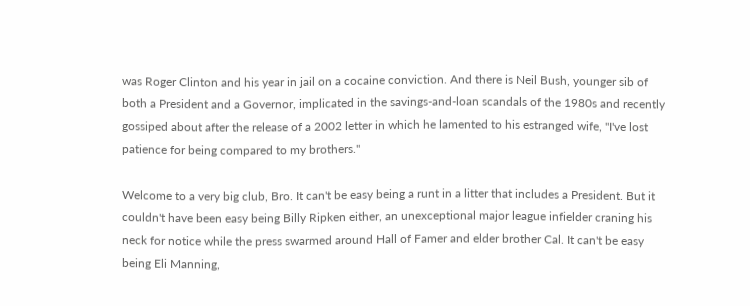was Roger Clinton and his year in jail on a cocaine conviction. And there is Neil Bush, younger sib of both a President and a Governor, implicated in the savings-and-loan scandals of the 1980s and recently gossiped about after the release of a 2002 letter in which he lamented to his estranged wife, "I've lost patience for being compared to my brothers."

Welcome to a very big club, Bro. It can't be easy being a runt in a litter that includes a President. But it couldn't have been easy being Billy Ripken either, an unexceptional major league infielder craning his neck for notice while the press swarmed around Hall of Famer and elder brother Cal. It can't be easy being Eli Manning,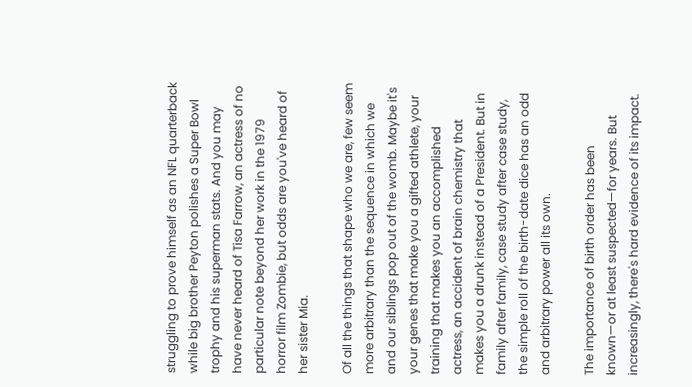struggling to prove himself as an NFL quarterback while big brother Peyton polishes a Super Bowl trophy and his superman stats. And you may have never heard of Tisa Farrow, an actress of no particular note beyond her work in the 1979 horror film Zombie, but odds are you've heard of her sister Mia.

Of all the things that shape who we are, few seem more arbitrary than the sequence in which we and our siblings pop out of the womb. Maybe it's your genes that make you a gifted athlete, your training that makes you an accomplished actress, an accident of brain chemistry that makes you a drunk instead of a President. But in family after family, case study after case study, the simple roll of the birth-date dice has an odd and arbitrary power all its own.

The importance of birth order has been known—or at least suspected—for years. But increasingly, there's hard evidence of its impact.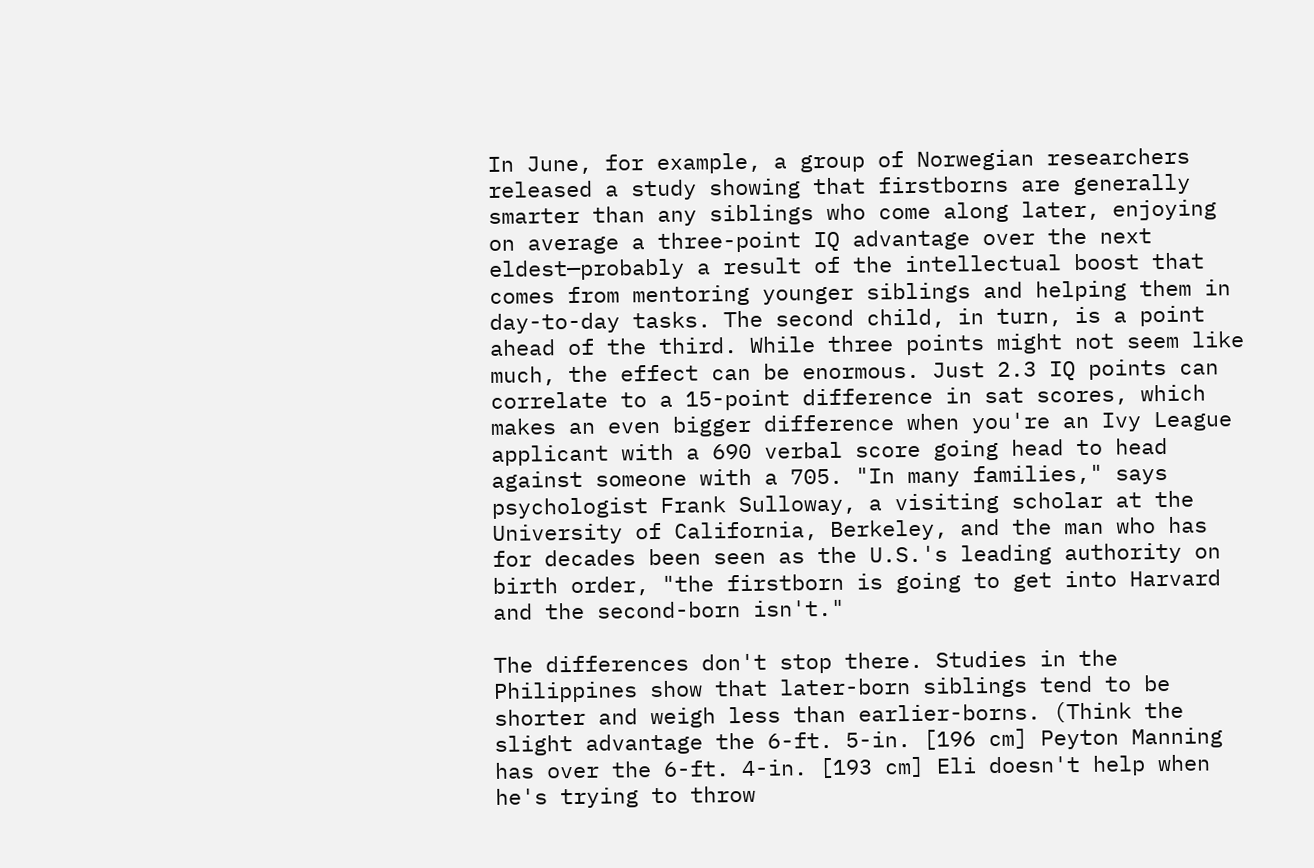In June, for example, a group of Norwegian researchers released a study showing that firstborns are generally smarter than any siblings who come along later, enjoying on average a three-point IQ advantage over the next eldest—probably a result of the intellectual boost that comes from mentoring younger siblings and helping them in day-to-day tasks. The second child, in turn, is a point ahead of the third. While three points might not seem like much, the effect can be enormous. Just 2.3 IQ points can correlate to a 15-point difference in sat scores, which makes an even bigger difference when you're an Ivy League applicant with a 690 verbal score going head to head against someone with a 705. "In many families," says psychologist Frank Sulloway, a visiting scholar at the University of California, Berkeley, and the man who has for decades been seen as the U.S.'s leading authority on birth order, "the firstborn is going to get into Harvard and the second-born isn't."

The differences don't stop there. Studies in the Philippines show that later-born siblings tend to be shorter and weigh less than earlier-borns. (Think the slight advantage the 6-ft. 5-in. [196 cm] Peyton Manning has over the 6-ft. 4-in. [193 cm] Eli doesn't help when he's trying to throw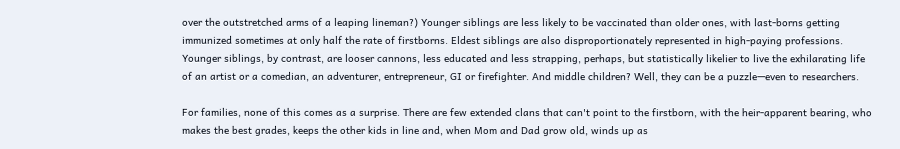over the outstretched arms of a leaping lineman?) Younger siblings are less likely to be vaccinated than older ones, with last-borns getting immunized sometimes at only half the rate of firstborns. Eldest siblings are also disproportionately represented in high-paying professions. Younger siblings, by contrast, are looser cannons, less educated and less strapping, perhaps, but statistically likelier to live the exhilarating life of an artist or a comedian, an adventurer, entrepreneur, GI or firefighter. And middle children? Well, they can be a puzzle—even to researchers.

For families, none of this comes as a surprise. There are few extended clans that can't point to the firstborn, with the heir-apparent bearing, who makes the best grades, keeps the other kids in line and, when Mom and Dad grow old, winds up as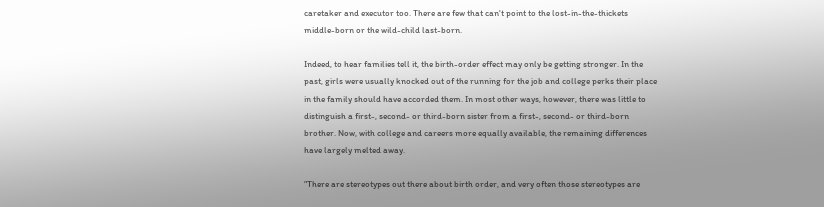caretaker and executor too. There are few that can't point to the lost-in-the-thickets middle-born or the wild-child last-born.

Indeed, to hear families tell it, the birth-order effect may only be getting stronger. In the past, girls were usually knocked out of the running for the job and college perks their place in the family should have accorded them. In most other ways, however, there was little to distinguish a first-, second- or third-born sister from a first-, second- or third-born brother. Now, with college and careers more equally available, the remaining differences have largely melted away.

"There are stereotypes out there about birth order, and very often those stereotypes are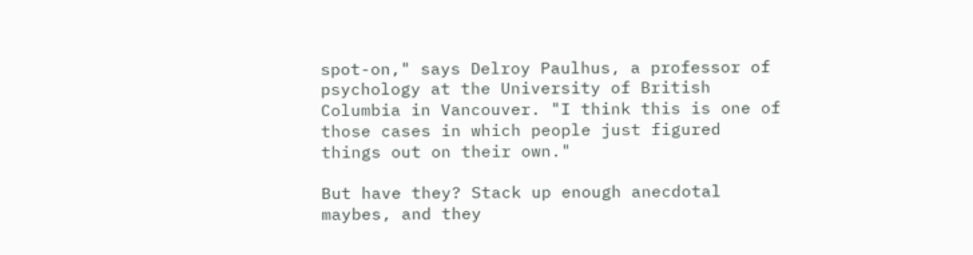spot-on," says Delroy Paulhus, a professor of psychology at the University of British Columbia in Vancouver. "I think this is one of those cases in which people just figured things out on their own."

But have they? Stack up enough anecdotal maybes, and they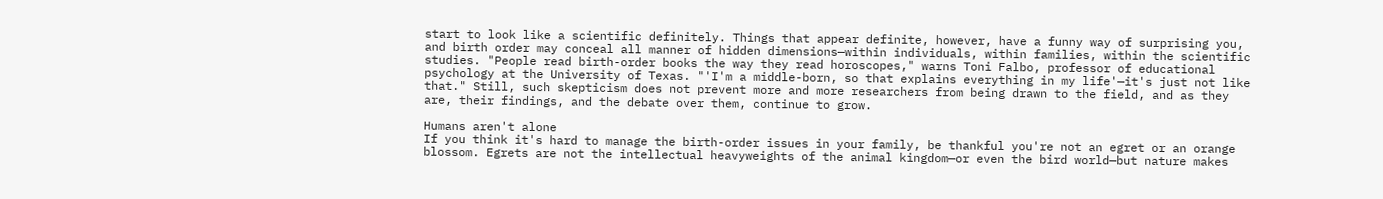start to look like a scientific definitely. Things that appear definite, however, have a funny way of surprising you, and birth order may conceal all manner of hidden dimensions—within individuals, within families, within the scientific studies. "People read birth-order books the way they read horoscopes," warns Toni Falbo, professor of educational psychology at the University of Texas. "'I'm a middle-born, so that explains everything in my life'—it's just not like that." Still, such skepticism does not prevent more and more researchers from being drawn to the field, and as they are, their findings, and the debate over them, continue to grow.

Humans aren't alone
If you think it's hard to manage the birth-order issues in your family, be thankful you're not an egret or an orange blossom. Egrets are not the intellectual heavyweights of the animal kingdom—or even the bird world—but nature makes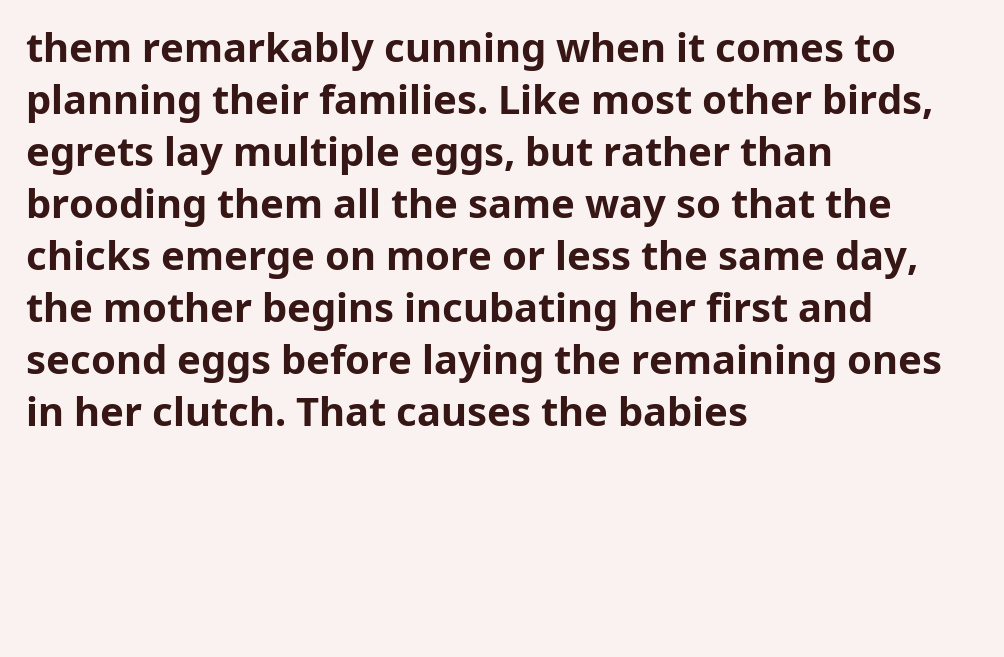them remarkably cunning when it comes to planning their families. Like most other birds, egrets lay multiple eggs, but rather than brooding them all the same way so that the chicks emerge on more or less the same day, the mother begins incubating her first and second eggs before laying the remaining ones in her clutch. That causes the babies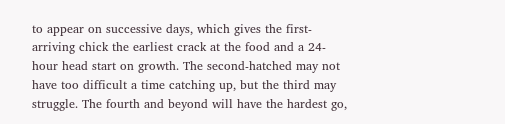to appear on successive days, which gives the first-arriving chick the earliest crack at the food and a 24-hour head start on growth. The second-hatched may not have too difficult a time catching up, but the third may struggle. The fourth and beyond will have the hardest go,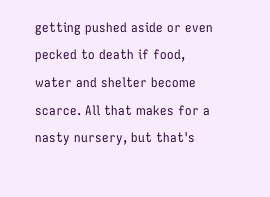getting pushed aside or even pecked to death if food, water and shelter become scarce. All that makes for a nasty nursery, but that's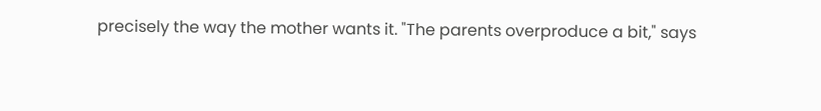precisely the way the mother wants it. "The parents overproduce a bit," says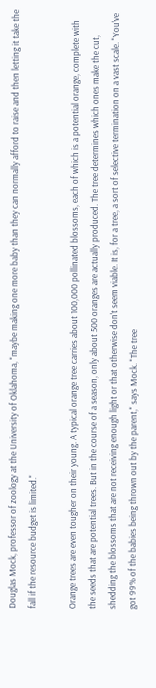Douglas Mock, professor of zoology at the University of Oklahoma, "maybe making one more baby than they can normally afford to raise and then letting it take the fall if the resource budget is limited."

Orange trees are even tougher on their young. A typical orange tree carries about 100,000 pollinated blossoms, each of which is a potential orange, complete with the seeds that are potential trees. But in the course of a season, only about 500 oranges are actually produced. The tree determines which ones make the cut, shedding the blossoms that are not receiving enough light or that otherwise don't seem viable. It is, for a tree, a sort of selective termination on a vast scale. "You've got 99% of the babies being thrown out by the parent," says Mock. "The tree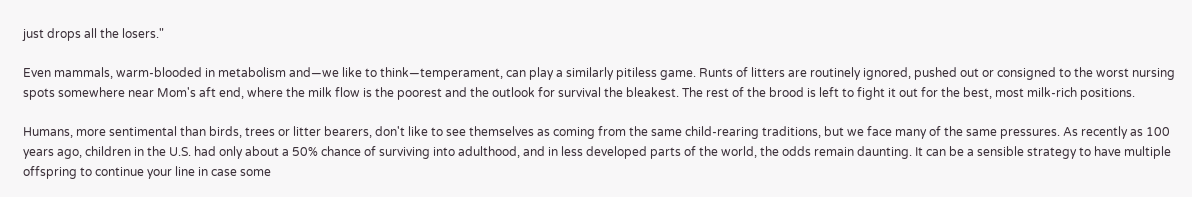just drops all the losers."

Even mammals, warm-blooded in metabolism and—we like to think—temperament, can play a similarly pitiless game. Runts of litters are routinely ignored, pushed out or consigned to the worst nursing spots somewhere near Mom's aft end, where the milk flow is the poorest and the outlook for survival the bleakest. The rest of the brood is left to fight it out for the best, most milk-rich positions.

Humans, more sentimental than birds, trees or litter bearers, don't like to see themselves as coming from the same child-rearing traditions, but we face many of the same pressures. As recently as 100 years ago, children in the U.S. had only about a 50% chance of surviving into adulthood, and in less developed parts of the world, the odds remain daunting. It can be a sensible strategy to have multiple offspring to continue your line in case some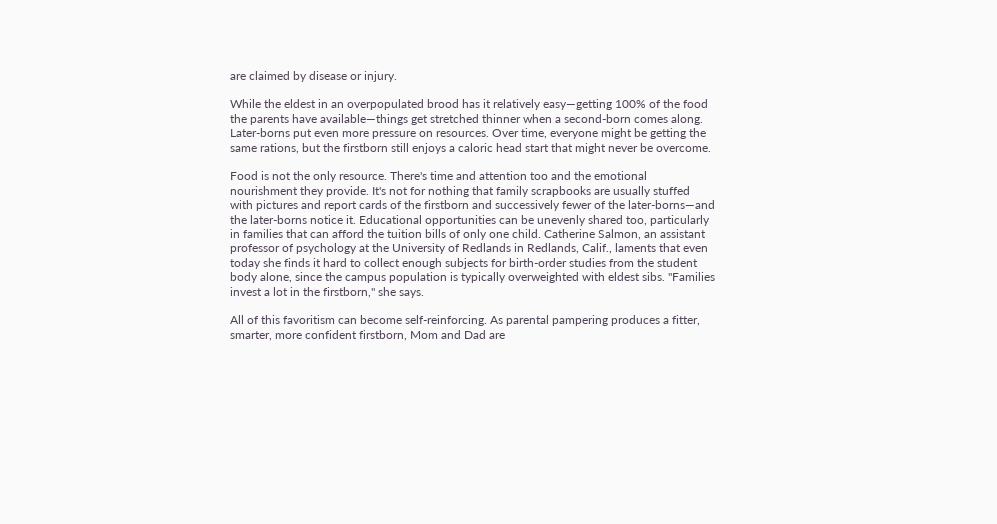are claimed by disease or injury.

While the eldest in an overpopulated brood has it relatively easy—getting 100% of the food the parents have available—things get stretched thinner when a second-born comes along. Later-borns put even more pressure on resources. Over time, everyone might be getting the same rations, but the firstborn still enjoys a caloric head start that might never be overcome.

Food is not the only resource. There's time and attention too and the emotional nourishment they provide. It's not for nothing that family scrapbooks are usually stuffed with pictures and report cards of the firstborn and successively fewer of the later-borns—and the later-borns notice it. Educational opportunities can be unevenly shared too, particularly in families that can afford the tuition bills of only one child. Catherine Salmon, an assistant professor of psychology at the University of Redlands in Redlands, Calif., laments that even today she finds it hard to collect enough subjects for birth-order studies from the student body alone, since the campus population is typically overweighted with eldest sibs. "Families invest a lot in the firstborn," she says.

All of this favoritism can become self-reinforcing. As parental pampering produces a fitter, smarter, more confident firstborn, Mom and Dad are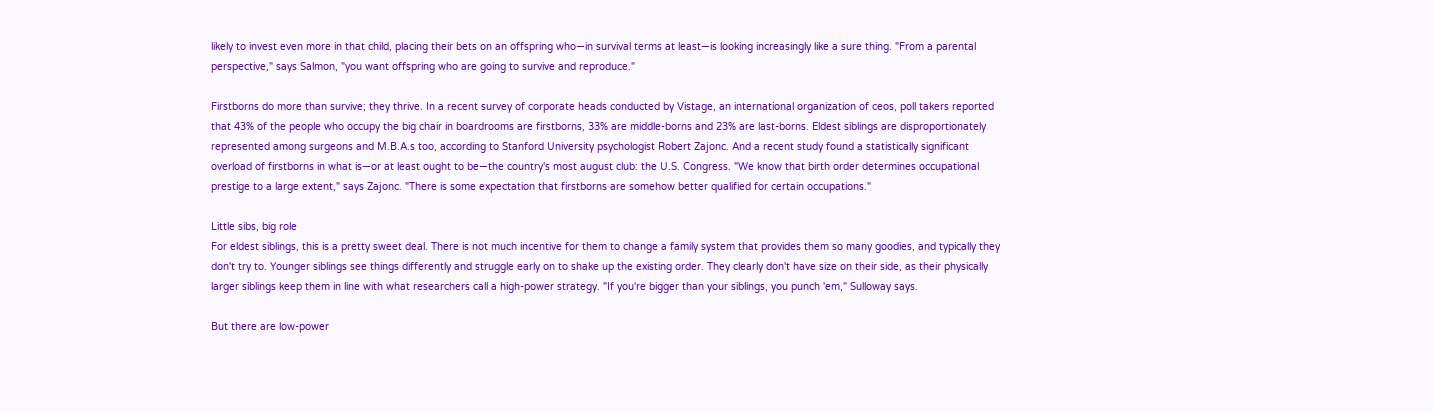likely to invest even more in that child, placing their bets on an offspring who—in survival terms at least—is looking increasingly like a sure thing. "From a parental perspective," says Salmon, "you want offspring who are going to survive and reproduce."

Firstborns do more than survive; they thrive. In a recent survey of corporate heads conducted by Vistage, an international organization of ceos, poll takers reported that 43% of the people who occupy the big chair in boardrooms are firstborns, 33% are middle-borns and 23% are last-borns. Eldest siblings are disproportionately represented among surgeons and M.B.A.s too, according to Stanford University psychologist Robert Zajonc. And a recent study found a statistically significant overload of firstborns in what is—or at least ought to be—the country's most august club: the U.S. Congress. "We know that birth order determines occupational prestige to a large extent," says Zajonc. "There is some expectation that firstborns are somehow better qualified for certain occupations."

Little sibs, big role
For eldest siblings, this is a pretty sweet deal. There is not much incentive for them to change a family system that provides them so many goodies, and typically they don't try to. Younger siblings see things differently and struggle early on to shake up the existing order. They clearly don't have size on their side, as their physically larger siblings keep them in line with what researchers call a high-power strategy. "If you're bigger than your siblings, you punch 'em," Sulloway says.

But there are low-power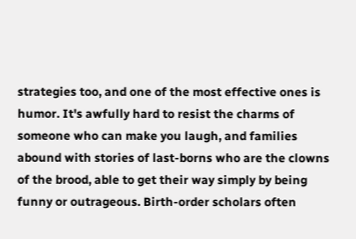strategies too, and one of the most effective ones is humor. It's awfully hard to resist the charms of someone who can make you laugh, and families abound with stories of last-borns who are the clowns of the brood, able to get their way simply by being funny or outrageous. Birth-order scholars often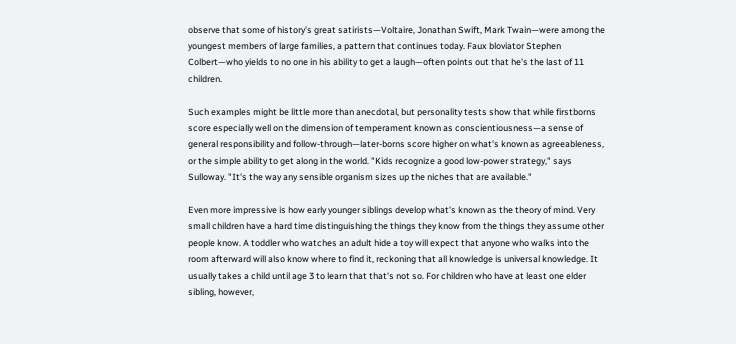observe that some of history's great satirists—Voltaire, Jonathan Swift, Mark Twain—were among the youngest members of large families, a pattern that continues today. Faux bloviator Stephen Colbert—who yields to no one in his ability to get a laugh—often points out that he's the last of 11 children.

Such examples might be little more than anecdotal, but personality tests show that while firstborns score especially well on the dimension of temperament known as conscientiousness—a sense of general responsibility and follow-through—later-borns score higher on what's known as agreeableness, or the simple ability to get along in the world. "Kids recognize a good low-power strategy," says Sulloway. "It's the way any sensible organism sizes up the niches that are available."

Even more impressive is how early younger siblings develop what's known as the theory of mind. Very small children have a hard time distinguishing the things they know from the things they assume other people know. A toddler who watches an adult hide a toy will expect that anyone who walks into the room afterward will also know where to find it, reckoning that all knowledge is universal knowledge. It usually takes a child until age 3 to learn that that's not so. For children who have at least one elder sibling, however,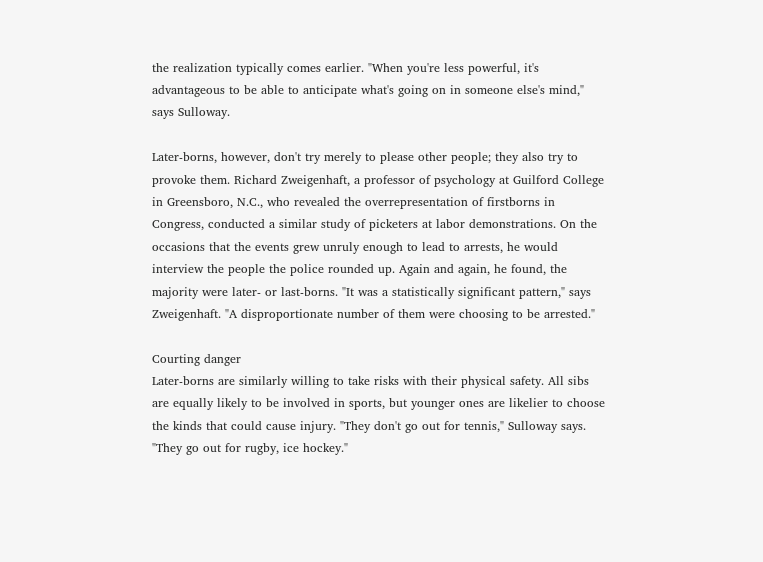the realization typically comes earlier. "When you're less powerful, it's advantageous to be able to anticipate what's going on in someone else's mind," says Sulloway.

Later-borns, however, don't try merely to please other people; they also try to provoke them. Richard Zweigenhaft, a professor of psychology at Guilford College in Greensboro, N.C., who revealed the overrepresentation of firstborns in Congress, conducted a similar study of picketers at labor demonstrations. On the occasions that the events grew unruly enough to lead to arrests, he would interview the people the police rounded up. Again and again, he found, the majority were later- or last-borns. "It was a statistically significant pattern," says Zweigenhaft. "A disproportionate number of them were choosing to be arrested."

Courting danger
Later-borns are similarly willing to take risks with their physical safety. All sibs are equally likely to be involved in sports, but younger ones are likelier to choose the kinds that could cause injury. "They don't go out for tennis," Sulloway says. "They go out for rugby, ice hockey."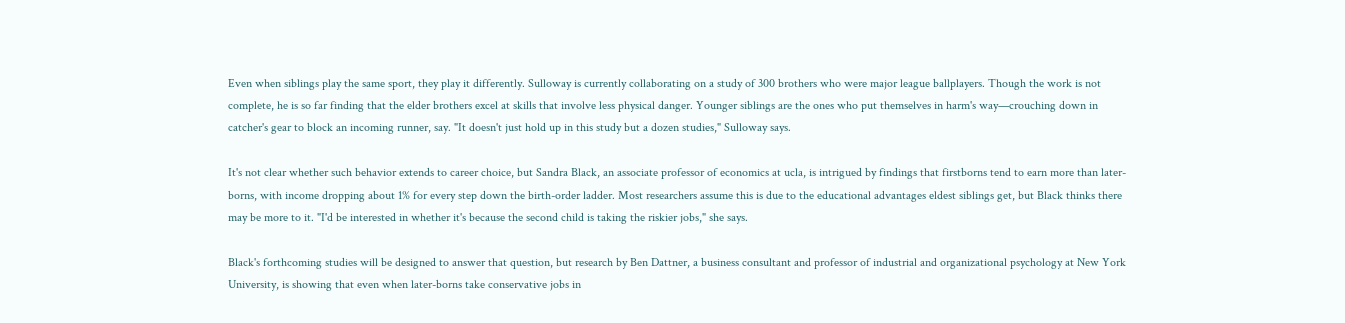Even when siblings play the same sport, they play it differently. Sulloway is currently collaborating on a study of 300 brothers who were major league ballplayers. Though the work is not complete, he is so far finding that the elder brothers excel at skills that involve less physical danger. Younger siblings are the ones who put themselves in harm's way—crouching down in catcher's gear to block an incoming runner, say. "It doesn't just hold up in this study but a dozen studies," Sulloway says.

It's not clear whether such behavior extends to career choice, but Sandra Black, an associate professor of economics at ucla, is intrigued by findings that firstborns tend to earn more than later-borns, with income dropping about 1% for every step down the birth-order ladder. Most researchers assume this is due to the educational advantages eldest siblings get, but Black thinks there may be more to it. "I'd be interested in whether it's because the second child is taking the riskier jobs," she says.

Black's forthcoming studies will be designed to answer that question, but research by Ben Dattner, a business consultant and professor of industrial and organizational psychology at New York University, is showing that even when later-borns take conservative jobs in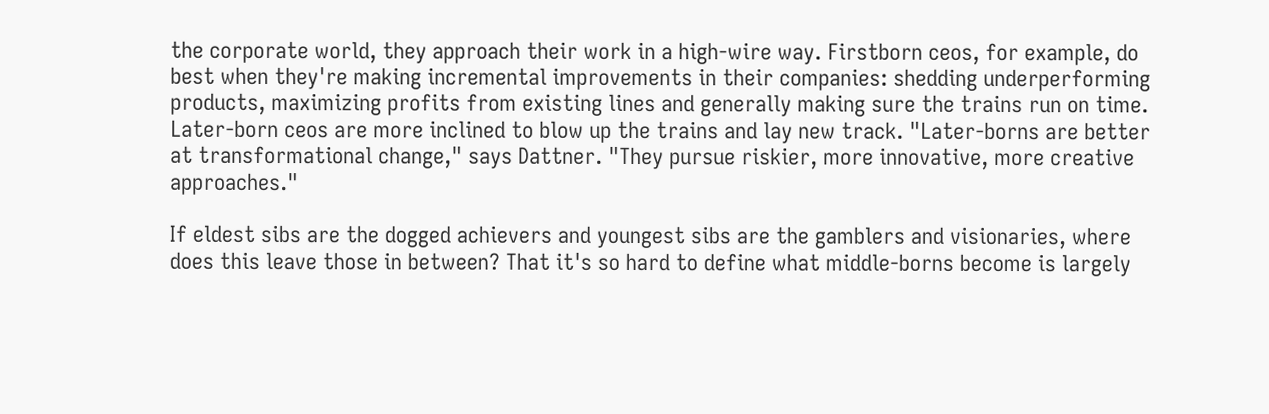the corporate world, they approach their work in a high-wire way. Firstborn ceos, for example, do best when they're making incremental improvements in their companies: shedding underperforming products, maximizing profits from existing lines and generally making sure the trains run on time. Later-born ceos are more inclined to blow up the trains and lay new track. "Later-borns are better at transformational change," says Dattner. "They pursue riskier, more innovative, more creative approaches."

If eldest sibs are the dogged achievers and youngest sibs are the gamblers and visionaries, where does this leave those in between? That it's so hard to define what middle-borns become is largely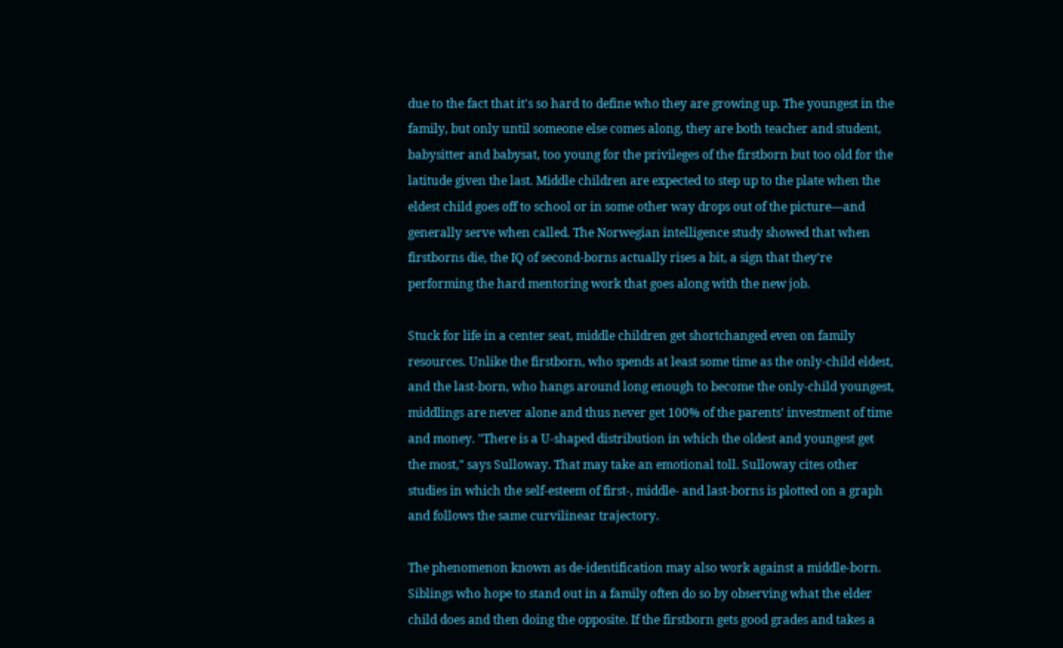due to the fact that it's so hard to define who they are growing up. The youngest in the family, but only until someone else comes along, they are both teacher and student, babysitter and babysat, too young for the privileges of the firstborn but too old for the latitude given the last. Middle children are expected to step up to the plate when the eldest child goes off to school or in some other way drops out of the picture—and generally serve when called. The Norwegian intelligence study showed that when firstborns die, the IQ of second-borns actually rises a bit, a sign that they're performing the hard mentoring work that goes along with the new job.

Stuck for life in a center seat, middle children get shortchanged even on family resources. Unlike the firstborn, who spends at least some time as the only-child eldest, and the last-born, who hangs around long enough to become the only-child youngest, middlings are never alone and thus never get 100% of the parents' investment of time and money. "There is a U-shaped distribution in which the oldest and youngest get the most," says Sulloway. That may take an emotional toll. Sulloway cites other studies in which the self-esteem of first-, middle- and last-borns is plotted on a graph and follows the same curvilinear trajectory.

The phenomenon known as de-identification may also work against a middle-born. Siblings who hope to stand out in a family often do so by observing what the elder child does and then doing the opposite. If the firstborn gets good grades and takes a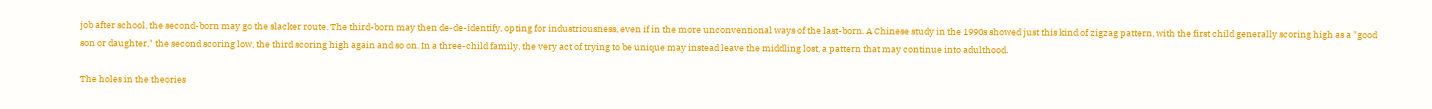job after school, the second-born may go the slacker route. The third-born may then de-de-identify, opting for industriousness, even if in the more unconventional ways of the last-born. A Chinese study in the 1990s showed just this kind of zigzag pattern, with the first child generally scoring high as a "good son or daughter," the second scoring low, the third scoring high again and so on. In a three-child family, the very act of trying to be unique may instead leave the middling lost, a pattern that may continue into adulthood.

The holes in the theories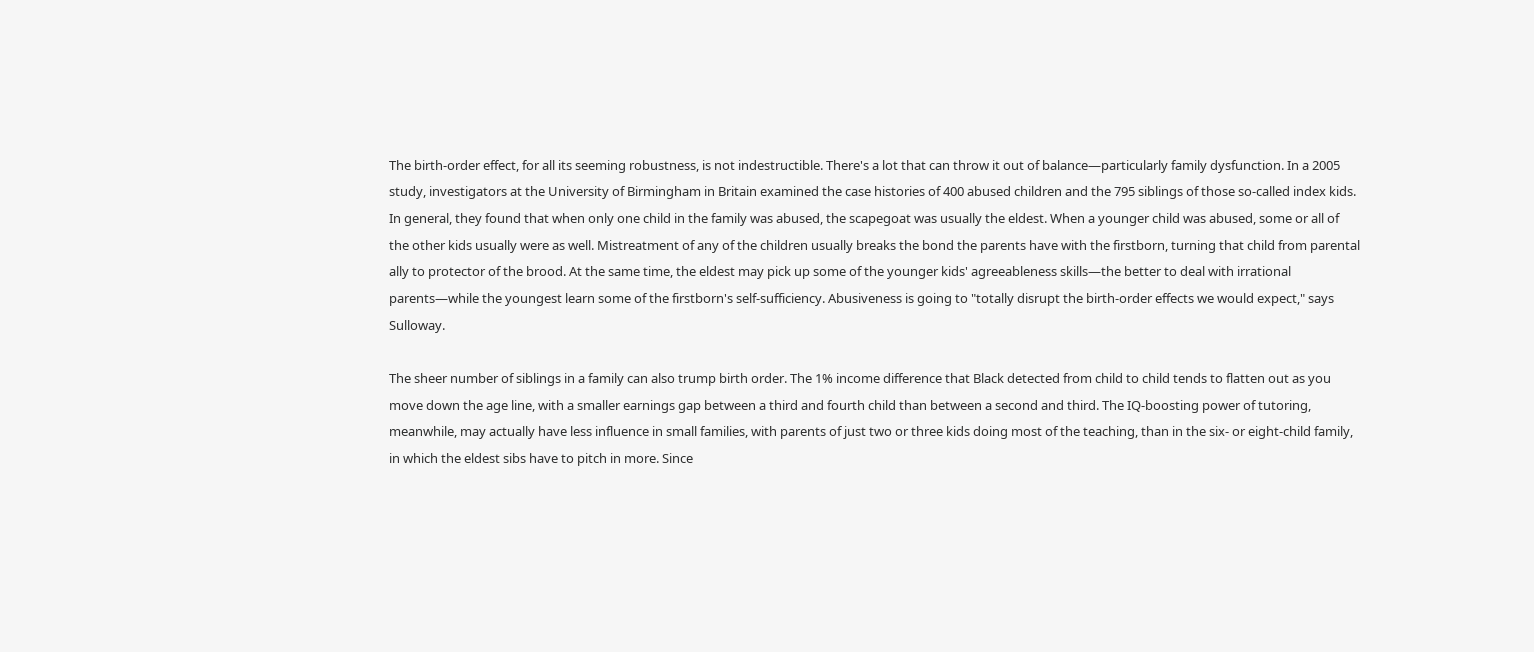The birth-order effect, for all its seeming robustness, is not indestructible. There's a lot that can throw it out of balance—particularly family dysfunction. In a 2005 study, investigators at the University of Birmingham in Britain examined the case histories of 400 abused children and the 795 siblings of those so-called index kids. In general, they found that when only one child in the family was abused, the scapegoat was usually the eldest. When a younger child was abused, some or all of the other kids usually were as well. Mistreatment of any of the children usually breaks the bond the parents have with the firstborn, turning that child from parental ally to protector of the brood. At the same time, the eldest may pick up some of the younger kids' agreeableness skills—the better to deal with irrational parents—while the youngest learn some of the firstborn's self-sufficiency. Abusiveness is going to "totally disrupt the birth-order effects we would expect," says Sulloway.

The sheer number of siblings in a family can also trump birth order. The 1% income difference that Black detected from child to child tends to flatten out as you move down the age line, with a smaller earnings gap between a third and fourth child than between a second and third. The IQ-boosting power of tutoring, meanwhile, may actually have less influence in small families, with parents of just two or three kids doing most of the teaching, than in the six- or eight-child family, in which the eldest sibs have to pitch in more. Since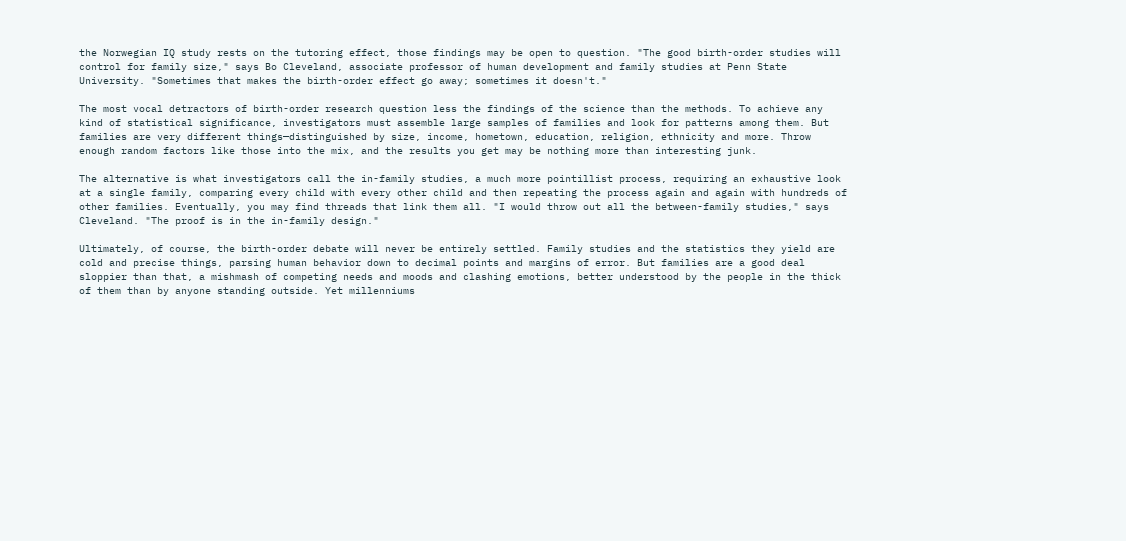the Norwegian IQ study rests on the tutoring effect, those findings may be open to question. "The good birth-order studies will control for family size," says Bo Cleveland, associate professor of human development and family studies at Penn State University. "Sometimes that makes the birth-order effect go away; sometimes it doesn't."

The most vocal detractors of birth-order research question less the findings of the science than the methods. To achieve any kind of statistical significance, investigators must assemble large samples of families and look for patterns among them. But families are very different things—distinguished by size, income, hometown, education, religion, ethnicity and more. Throw enough random factors like those into the mix, and the results you get may be nothing more than interesting junk.

The alternative is what investigators call the in-family studies, a much more pointillist process, requiring an exhaustive look at a single family, comparing every child with every other child and then repeating the process again and again with hundreds of other families. Eventually, you may find threads that link them all. "I would throw out all the between-family studies," says Cleveland. "The proof is in the in-family design."

Ultimately, of course, the birth-order debate will never be entirely settled. Family studies and the statistics they yield are cold and precise things, parsing human behavior down to decimal points and margins of error. But families are a good deal sloppier than that, a mishmash of competing needs and moods and clashing emotions, better understood by the people in the thick of them than by anyone standing outside. Yet millenniums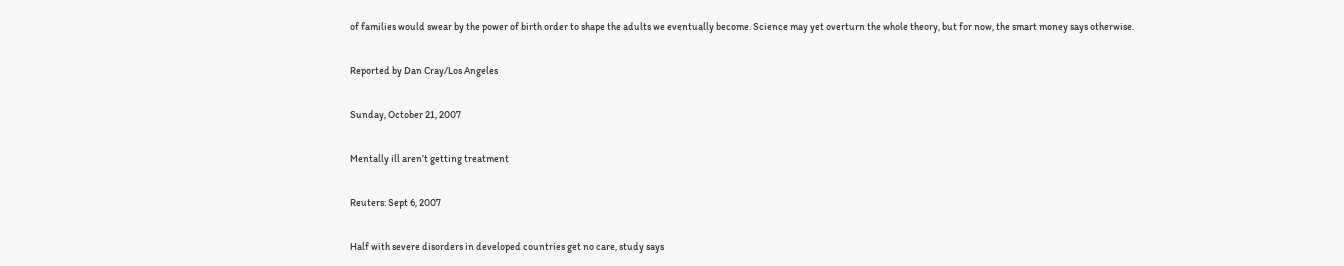of families would swear by the power of birth order to shape the adults we eventually become. Science may yet overturn the whole theory, but for now, the smart money says otherwise.

Reported by Dan Cray/Los Angeles

Sunday, October 21, 2007

Mentally ill aren’t getting treatment

Reuters: Sept 6, 2007

Half with severe disorders in developed countries get no care, study says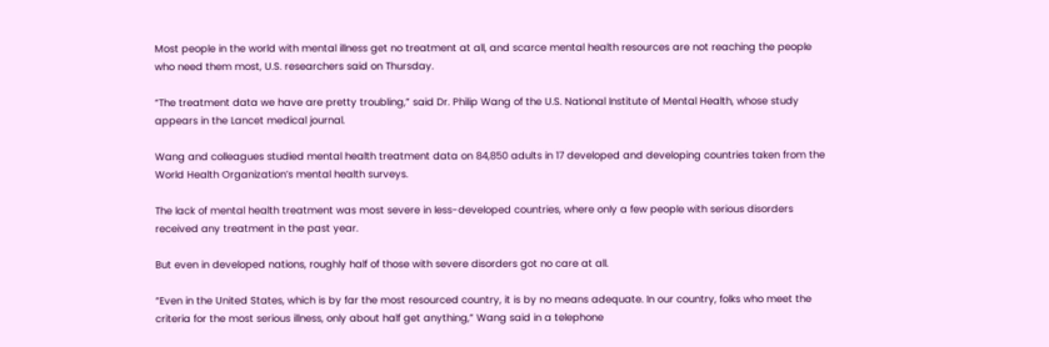Most people in the world with mental illness get no treatment at all, and scarce mental health resources are not reaching the people who need them most, U.S. researchers said on Thursday.

“The treatment data we have are pretty troubling,” said Dr. Philip Wang of the U.S. National Institute of Mental Health, whose study appears in the Lancet medical journal.

Wang and colleagues studied mental health treatment data on 84,850 adults in 17 developed and developing countries taken from the World Health Organization’s mental health surveys.

The lack of mental health treatment was most severe in less-developed countries, where only a few people with serious disorders received any treatment in the past year.

But even in developed nations, roughly half of those with severe disorders got no care at all.

“Even in the United States, which is by far the most resourced country, it is by no means adequate. In our country, folks who meet the criteria for the most serious illness, only about half get anything,” Wang said in a telephone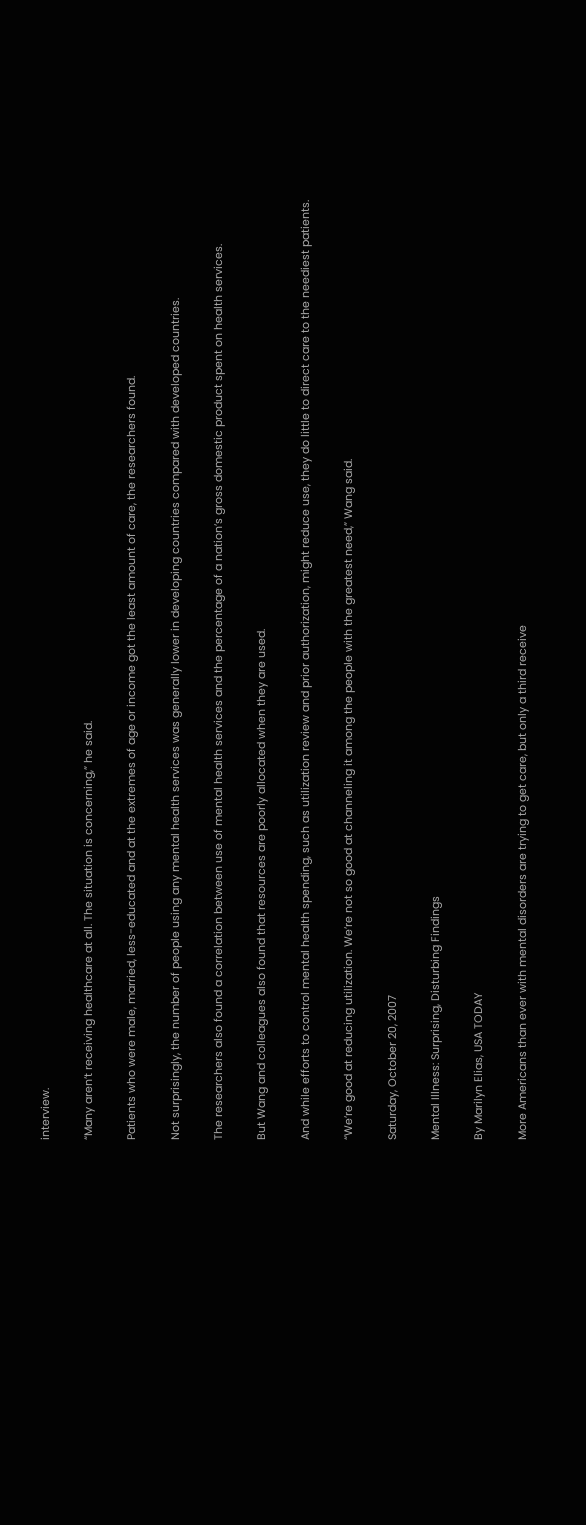interview.

“Many aren’t receiving healthcare at all. The situation is concerning,” he said.

Patients who were male, married, less-educated and at the extremes of age or income got the least amount of care, the researchers found.

Not surprisingly, the number of people using any mental health services was generally lower in developing countries compared with developed countries.

The researchers also found a correlation between use of mental health services and the percentage of a nation’s gross domestic product spent on health services.

But Wang and colleagues also found that resources are poorly allocated when they are used.

And while efforts to control mental health spending, such as utilization review and prior authorization, might reduce use, they do little to direct care to the neediest patients.

“We’re good at reducing utilization. We’re not so good at channeling it among the people with the greatest need,” Wang said.

Saturday, October 20, 2007

Mental Illness: Surprising, Disturbing Findings

By Marilyn Elias, USA TODAY

More Americans than ever with mental disorders are trying to get care, but only a third receive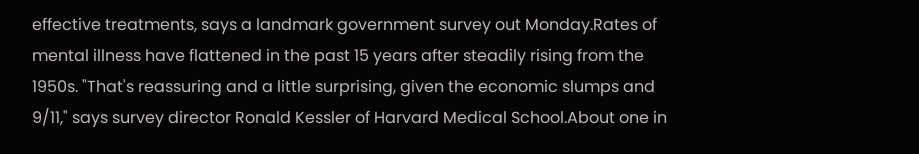effective treatments, says a landmark government survey out Monday.Rates of mental illness have flattened in the past 15 years after steadily rising from the 1950s. "That's reassuring and a little surprising, given the economic slumps and 9/11," says survey director Ronald Kessler of Harvard Medical School.About one in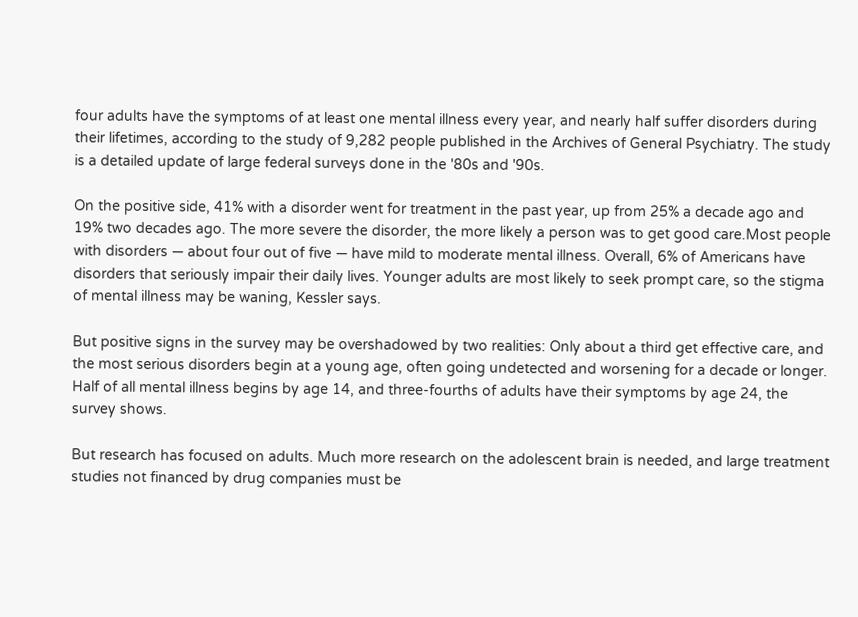four adults have the symptoms of at least one mental illness every year, and nearly half suffer disorders during their lifetimes, according to the study of 9,282 people published in the Archives of General Psychiatry. The study is a detailed update of large federal surveys done in the '80s and '90s.

On the positive side, 41% with a disorder went for treatment in the past year, up from 25% a decade ago and 19% two decades ago. The more severe the disorder, the more likely a person was to get good care.Most people with disorders — about four out of five — have mild to moderate mental illness. Overall, 6% of Americans have disorders that seriously impair their daily lives. Younger adults are most likely to seek prompt care, so the stigma of mental illness may be waning, Kessler says.

But positive signs in the survey may be overshadowed by two realities: Only about a third get effective care, and the most serious disorders begin at a young age, often going undetected and worsening for a decade or longer. Half of all mental illness begins by age 14, and three-fourths of adults have their symptoms by age 24, the survey shows.

But research has focused on adults. Much more research on the adolescent brain is needed, and large treatment studies not financed by drug companies must be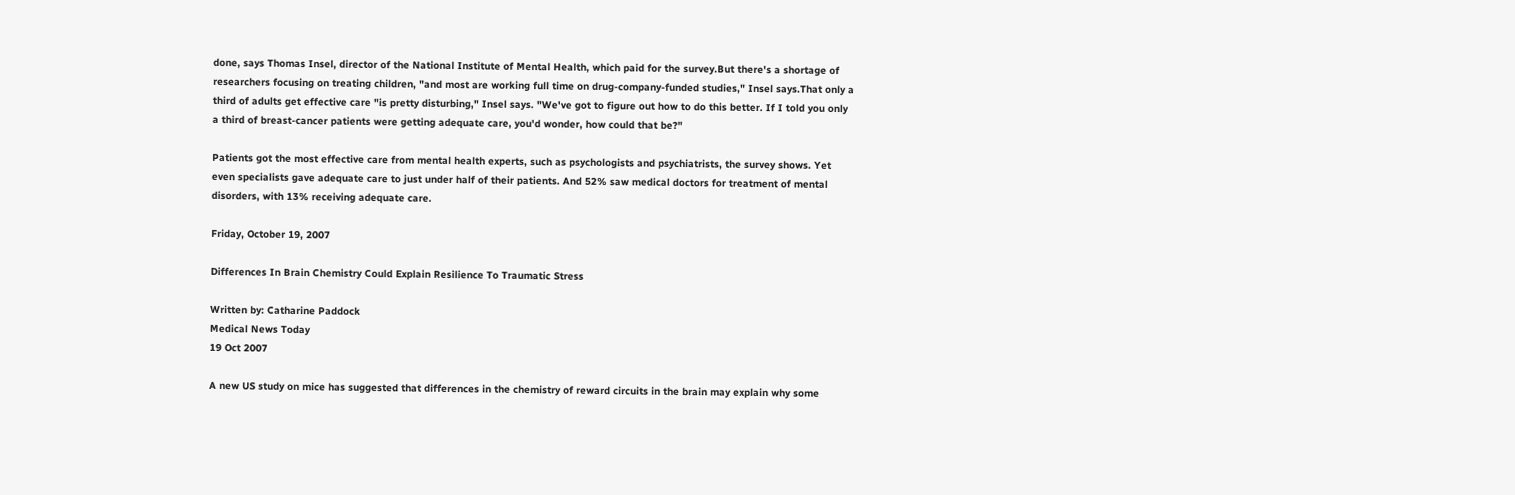done, says Thomas Insel, director of the National Institute of Mental Health, which paid for the survey.But there's a shortage of researchers focusing on treating children, "and most are working full time on drug-company-funded studies," Insel says.That only a third of adults get effective care "is pretty disturbing," Insel says. "We've got to figure out how to do this better. If I told you only a third of breast-cancer patients were getting adequate care, you'd wonder, how could that be?"

Patients got the most effective care from mental health experts, such as psychologists and psychiatrists, the survey shows. Yet even specialists gave adequate care to just under half of their patients. And 52% saw medical doctors for treatment of mental disorders, with 13% receiving adequate care.

Friday, October 19, 2007

Differences In Brain Chemistry Could Explain Resilience To Traumatic Stress

Written by: Catharine Paddock
Medical News Today
19 Oct 2007

A new US study on mice has suggested that differences in the chemistry of reward circuits in the brain may explain why some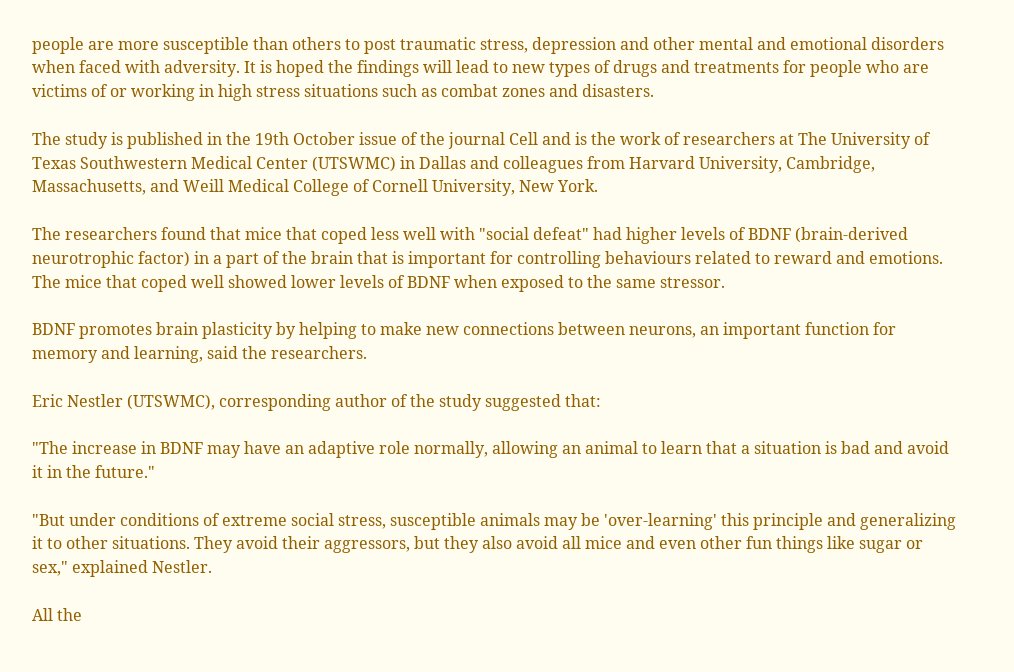people are more susceptible than others to post traumatic stress, depression and other mental and emotional disorders when faced with adversity. It is hoped the findings will lead to new types of drugs and treatments for people who are victims of or working in high stress situations such as combat zones and disasters.

The study is published in the 19th October issue of the journal Cell and is the work of researchers at The University of Texas Southwestern Medical Center (UTSWMC) in Dallas and colleagues from Harvard University, Cambridge, Massachusetts, and Weill Medical College of Cornell University, New York.

The researchers found that mice that coped less well with "social defeat" had higher levels of BDNF (brain-derived neurotrophic factor) in a part of the brain that is important for controlling behaviours related to reward and emotions. The mice that coped well showed lower levels of BDNF when exposed to the same stressor.

BDNF promotes brain plasticity by helping to make new connections between neurons, an important function for memory and learning, said the researchers.

Eric Nestler (UTSWMC), corresponding author of the study suggested that:

"The increase in BDNF may have an adaptive role normally, allowing an animal to learn that a situation is bad and avoid it in the future."

"But under conditions of extreme social stress, susceptible animals may be 'over-learning' this principle and generalizing it to other situations. They avoid their aggressors, but they also avoid all mice and even other fun things like sugar or sex," explained Nestler.

All the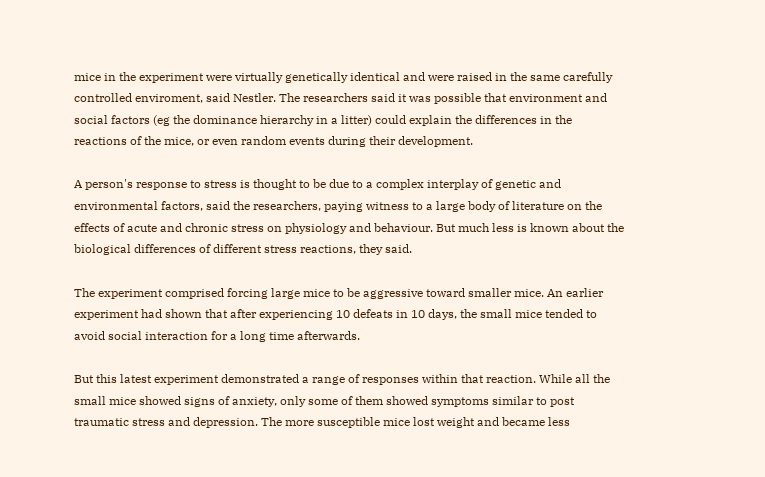mice in the experiment were virtually genetically identical and were raised in the same carefully controlled enviroment, said Nestler. The researchers said it was possible that environment and social factors (eg the dominance hierarchy in a litter) could explain the differences in the reactions of the mice, or even random events during their development.

A person's response to stress is thought to be due to a complex interplay of genetic and environmental factors, said the researchers, paying witness to a large body of literature on the effects of acute and chronic stress on physiology and behaviour. But much less is known about the biological differences of different stress reactions, they said.

The experiment comprised forcing large mice to be aggressive toward smaller mice. An earlier experiment had shown that after experiencing 10 defeats in 10 days, the small mice tended to avoid social interaction for a long time afterwards.

But this latest experiment demonstrated a range of responses within that reaction. While all the small mice showed signs of anxiety, only some of them showed symptoms similar to post traumatic stress and depression. The more susceptible mice lost weight and became less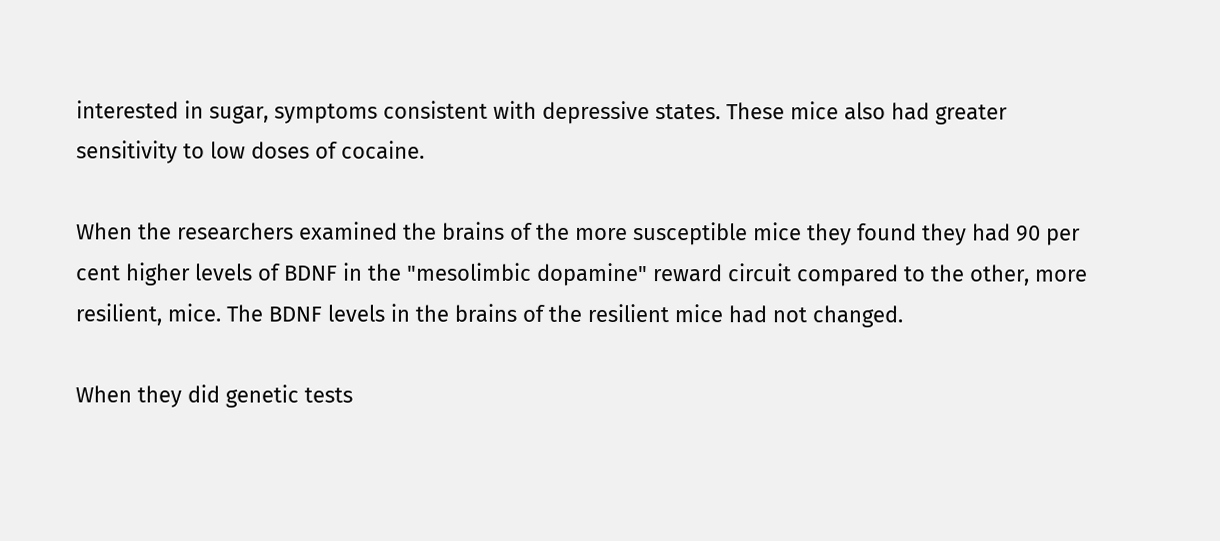interested in sugar, symptoms consistent with depressive states. These mice also had greater sensitivity to low doses of cocaine.

When the researchers examined the brains of the more susceptible mice they found they had 90 per cent higher levels of BDNF in the "mesolimbic dopamine" reward circuit compared to the other, more resilient, mice. The BDNF levels in the brains of the resilient mice had not changed.

When they did genetic tests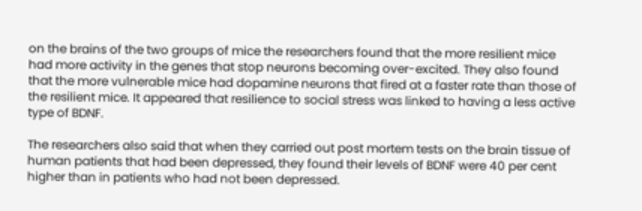on the brains of the two groups of mice the researchers found that the more resilient mice had more activity in the genes that stop neurons becoming over-excited. They also found that the more vulnerable mice had dopamine neurons that fired at a faster rate than those of the resilient mice. It appeared that resilience to social stress was linked to having a less active type of BDNF.

The researchers also said that when they carried out post mortem tests on the brain tissue of human patients that had been depressed, they found their levels of BDNF were 40 per cent higher than in patients who had not been depressed.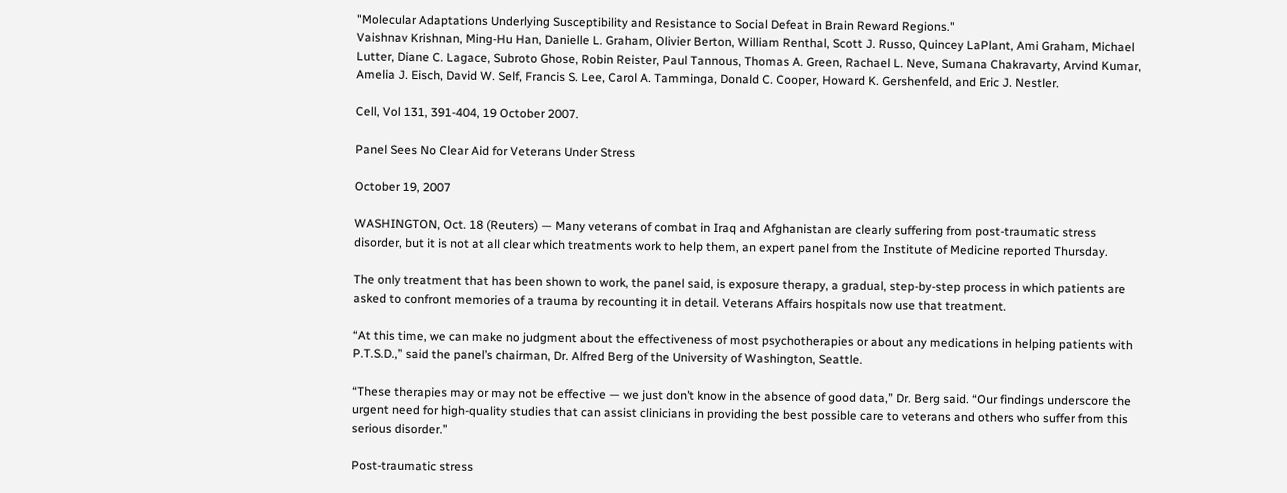"Molecular Adaptations Underlying Susceptibility and Resistance to Social Defeat in Brain Reward Regions."
Vaishnav Krishnan, Ming-Hu Han, Danielle L. Graham, Olivier Berton, William Renthal, Scott J. Russo, Quincey LaPlant, Ami Graham, Michael Lutter, Diane C. Lagace, Subroto Ghose, Robin Reister, Paul Tannous, Thomas A. Green, Rachael L. Neve, Sumana Chakravarty, Arvind Kumar, Amelia J. Eisch, David W. Self, Francis S. Lee, Carol A. Tamminga, Donald C. Cooper, Howard K. Gershenfeld, and Eric J. Nestler.

Cell, Vol 131, 391-404, 19 October 2007.

Panel Sees No Clear Aid for Veterans Under Stress

October 19, 2007

WASHINGTON, Oct. 18 (Reuters) — Many veterans of combat in Iraq and Afghanistan are clearly suffering from post-traumatic stress disorder, but it is not at all clear which treatments work to help them, an expert panel from the Institute of Medicine reported Thursday.

The only treatment that has been shown to work, the panel said, is exposure therapy, a gradual, step-by-step process in which patients are asked to confront memories of a trauma by recounting it in detail. Veterans Affairs hospitals now use that treatment.

“At this time, we can make no judgment about the effectiveness of most psychotherapies or about any medications in helping patients with P.T.S.D.,” said the panel’s chairman, Dr. Alfred Berg of the University of Washington, Seattle.

“These therapies may or may not be effective — we just don’t know in the absence of good data,” Dr. Berg said. “Our findings underscore the urgent need for high-quality studies that can assist clinicians in providing the best possible care to veterans and others who suffer from this serious disorder.”

Post-traumatic stress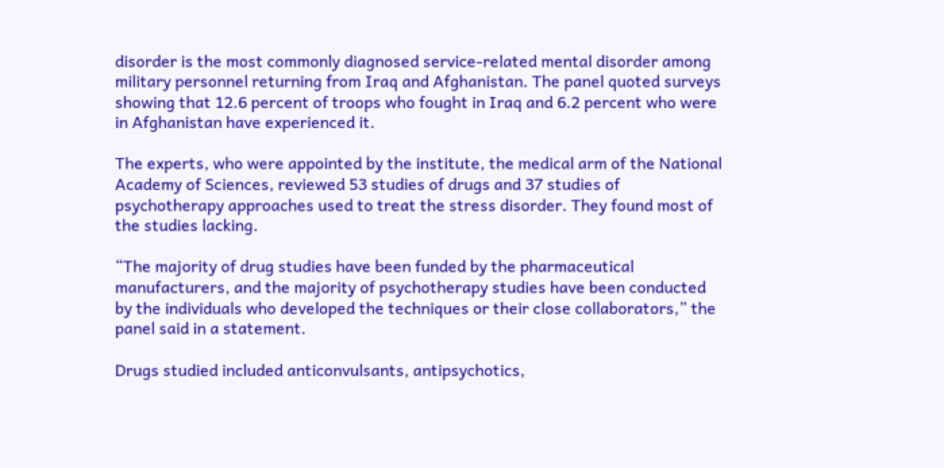disorder is the most commonly diagnosed service-related mental disorder among military personnel returning from Iraq and Afghanistan. The panel quoted surveys showing that 12.6 percent of troops who fought in Iraq and 6.2 percent who were in Afghanistan have experienced it.

The experts, who were appointed by the institute, the medical arm of the National Academy of Sciences, reviewed 53 studies of drugs and 37 studies of psychotherapy approaches used to treat the stress disorder. They found most of the studies lacking.

“The majority of drug studies have been funded by the pharmaceutical manufacturers, and the majority of psychotherapy studies have been conducted by the individuals who developed the techniques or their close collaborators,” the panel said in a statement.

Drugs studied included anticonvulsants, antipsychotics,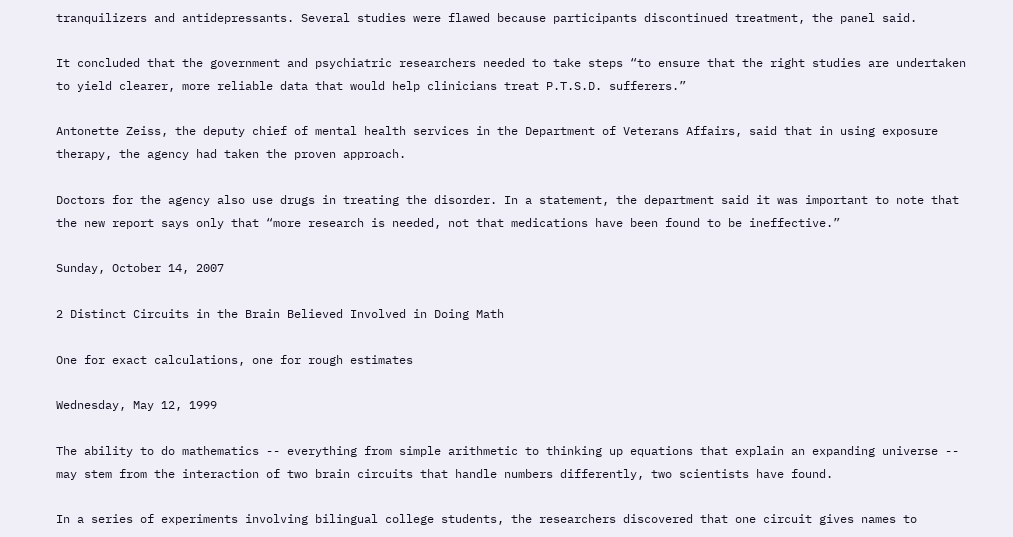tranquilizers and antidepressants. Several studies were flawed because participants discontinued treatment, the panel said.

It concluded that the government and psychiatric researchers needed to take steps “to ensure that the right studies are undertaken to yield clearer, more reliable data that would help clinicians treat P.T.S.D. sufferers.”

Antonette Zeiss, the deputy chief of mental health services in the Department of Veterans Affairs, said that in using exposure therapy, the agency had taken the proven approach.

Doctors for the agency also use drugs in treating the disorder. In a statement, the department said it was important to note that the new report says only that “more research is needed, not that medications have been found to be ineffective.”

Sunday, October 14, 2007

2 Distinct Circuits in the Brain Believed Involved in Doing Math

One for exact calculations, one for rough estimates

Wednesday, May 12, 1999

The ability to do mathematics -- everything from simple arithmetic to thinking up equations that explain an expanding universe -- may stem from the interaction of two brain circuits that handle numbers differently, two scientists have found.

In a series of experiments involving bilingual college students, the researchers discovered that one circuit gives names to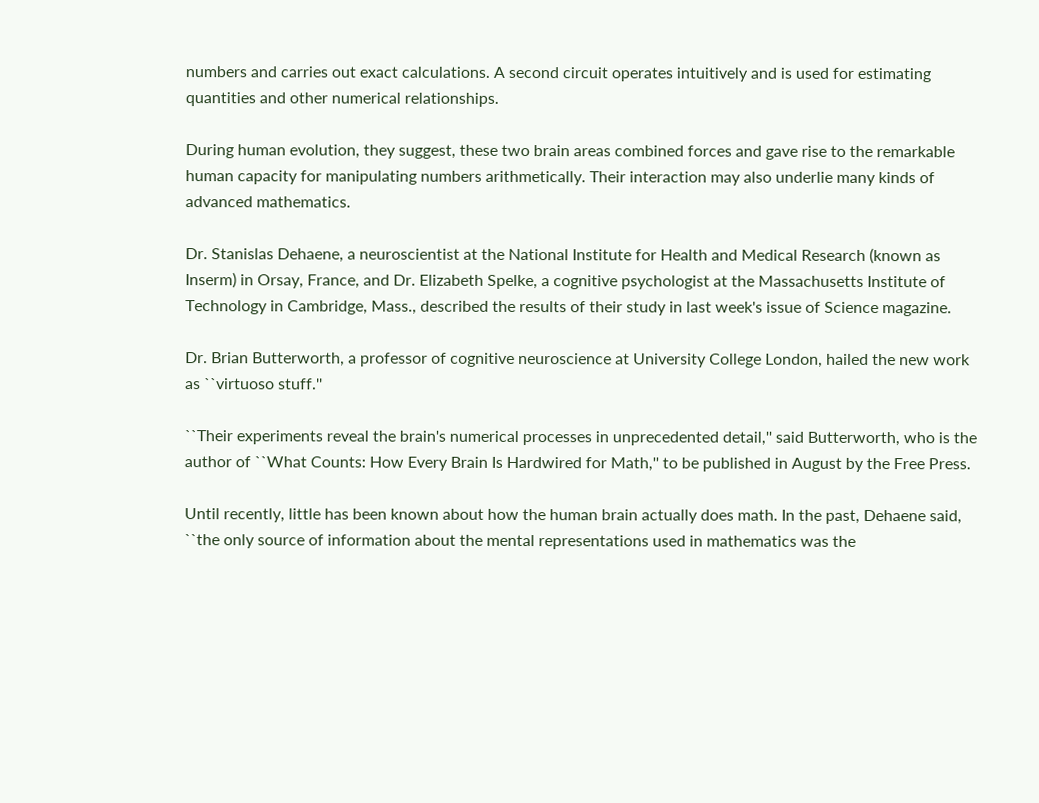numbers and carries out exact calculations. A second circuit operates intuitively and is used for estimating quantities and other numerical relationships.

During human evolution, they suggest, these two brain areas combined forces and gave rise to the remarkable human capacity for manipulating numbers arithmetically. Their interaction may also underlie many kinds of advanced mathematics.

Dr. Stanislas Dehaene, a neuroscientist at the National Institute for Health and Medical Research (known as Inserm) in Orsay, France, and Dr. Elizabeth Spelke, a cognitive psychologist at the Massachusetts Institute of Technology in Cambridge, Mass., described the results of their study in last week's issue of Science magazine.

Dr. Brian Butterworth, a professor of cognitive neuroscience at University College London, hailed the new work as ``virtuoso stuff.''

``Their experiments reveal the brain's numerical processes in unprecedented detail,'' said Butterworth, who is the author of ``What Counts: How Every Brain Is Hardwired for Math,'' to be published in August by the Free Press.

Until recently, little has been known about how the human brain actually does math. In the past, Dehaene said, ``the only source of information about the mental representations used in mathematics was the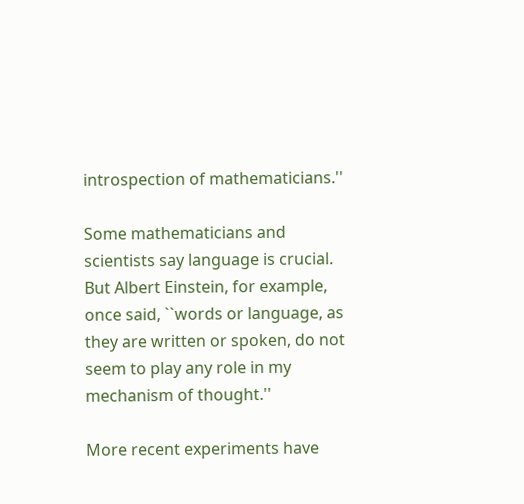introspection of mathematicians.''

Some mathematicians and scientists say language is crucial. But Albert Einstein, for example, once said, ``words or language, as they are written or spoken, do not seem to play any role in my mechanism of thought.''

More recent experiments have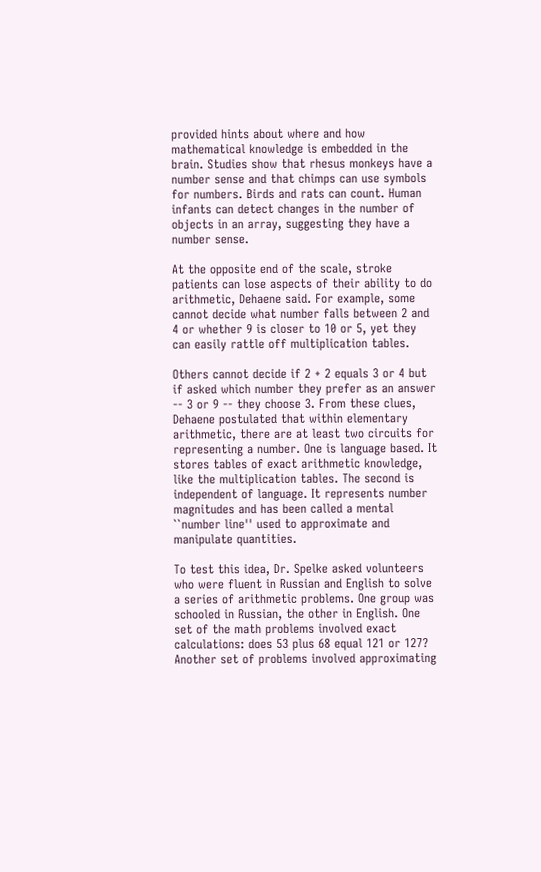provided hints about where and how mathematical knowledge is embedded in the brain. Studies show that rhesus monkeys have a number sense and that chimps can use symbols for numbers. Birds and rats can count. Human infants can detect changes in the number of objects in an array, suggesting they have a number sense.

At the opposite end of the scale, stroke patients can lose aspects of their ability to do arithmetic, Dehaene said. For example, some cannot decide what number falls between 2 and 4 or whether 9 is closer to 10 or 5, yet they can easily rattle off multiplication tables.

Others cannot decide if 2 + 2 equals 3 or 4 but if asked which number they prefer as an answer -- 3 or 9 -- they choose 3. From these clues, Dehaene postulated that within elementary arithmetic, there are at least two circuits for representing a number. One is language based. It stores tables of exact arithmetic knowledge, like the multiplication tables. The second is independent of language. It represents number magnitudes and has been called a mental ``number line'' used to approximate and manipulate quantities.

To test this idea, Dr. Spelke asked volunteers who were fluent in Russian and English to solve a series of arithmetic problems. One group was schooled in Russian, the other in English. One set of the math problems involved exact calculations: does 53 plus 68 equal 121 or 127? Another set of problems involved approximating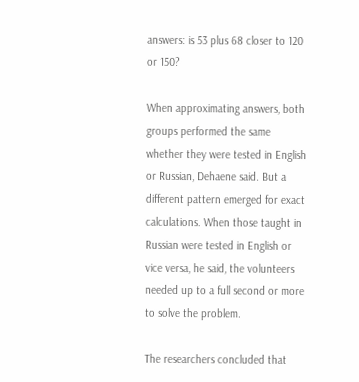answers: is 53 plus 68 closer to 120 or 150?

When approximating answers, both groups performed the same whether they were tested in English or Russian, Dehaene said. But a different pattern emerged for exact calculations. When those taught in Russian were tested in English or vice versa, he said, the volunteers needed up to a full second or more to solve the problem.

The researchers concluded that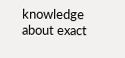knowledge about exact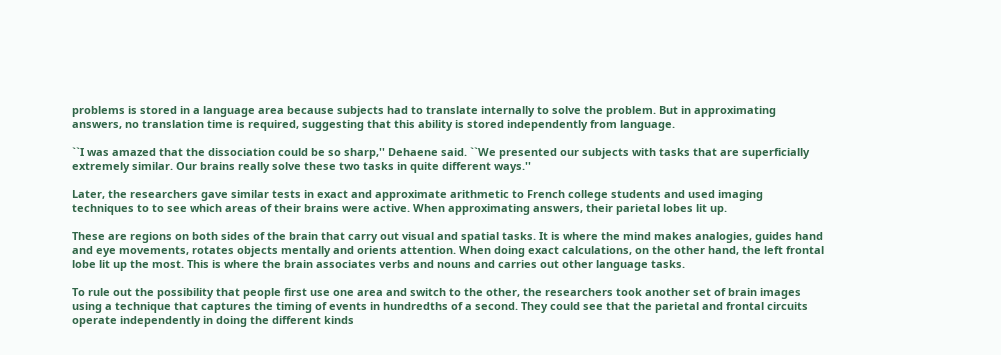problems is stored in a language area because subjects had to translate internally to solve the problem. But in approximating answers, no translation time is required, suggesting that this ability is stored independently from language.

``I was amazed that the dissociation could be so sharp,'' Dehaene said. ``We presented our subjects with tasks that are superficially extremely similar. Our brains really solve these two tasks in quite different ways.''

Later, the researchers gave similar tests in exact and approximate arithmetic to French college students and used imaging techniques to to see which areas of their brains were active. When approximating answers, their parietal lobes lit up.

These are regions on both sides of the brain that carry out visual and spatial tasks. It is where the mind makes analogies, guides hand and eye movements, rotates objects mentally and orients attention. When doing exact calculations, on the other hand, the left frontal lobe lit up the most. This is where the brain associates verbs and nouns and carries out other language tasks.

To rule out the possibility that people first use one area and switch to the other, the researchers took another set of brain images using a technique that captures the timing of events in hundredths of a second. They could see that the parietal and frontal circuits operate independently in doing the different kinds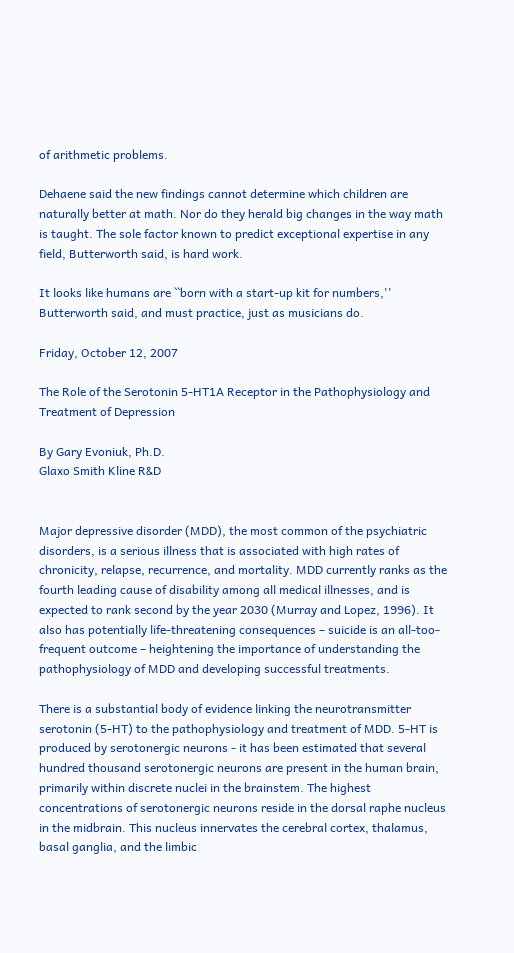of arithmetic problems.

Dehaene said the new findings cannot determine which children are naturally better at math. Nor do they herald big changes in the way math is taught. The sole factor known to predict exceptional expertise in any field, Butterworth said, is hard work.

It looks like humans are ``born with a start-up kit for numbers,'' Butterworth said, and must practice, just as musicians do.

Friday, October 12, 2007

The Role of the Serotonin 5-HT1A Receptor in the Pathophysiology and Treatment of Depression

By Gary Evoniuk, Ph.D.
Glaxo Smith Kline R&D


Major depressive disorder (MDD), the most common of the psychiatric disorders, is a serious illness that is associated with high rates of chronicity, relapse, recurrence, and mortality. MDD currently ranks as the fourth leading cause of disability among all medical illnesses, and is expected to rank second by the year 2030 (Murray and Lopez, 1996). It also has potentially life-threatening consequences – suicide is an all-too-frequent outcome – heightening the importance of understanding the pathophysiology of MDD and developing successful treatments.

There is a substantial body of evidence linking the neurotransmitter serotonin (5-HT) to the pathophysiology and treatment of MDD. 5-HT is produced by serotonergic neurons - it has been estimated that several hundred thousand serotonergic neurons are present in the human brain, primarily within discrete nuclei in the brainstem. The highest concentrations of serotonergic neurons reside in the dorsal raphe nucleus in the midbrain. This nucleus innervates the cerebral cortex, thalamus, basal ganglia, and the limbic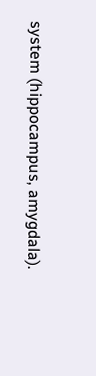system (hippocampus, amygdala).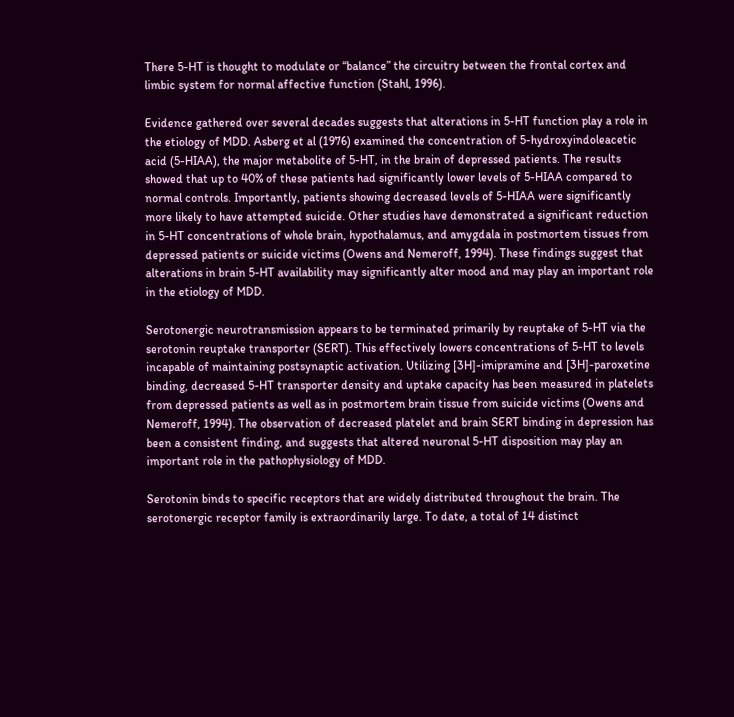There 5-HT is thought to modulate or “balance” the circuitry between the frontal cortex and limbic system for normal affective function (Stahl, 1996).

Evidence gathered over several decades suggests that alterations in 5-HT function play a role in the etiology of MDD. Asberg et al (1976) examined the concentration of 5-hydroxyindoleacetic acid (5-HIAA), the major metabolite of 5-HT, in the brain of depressed patients. The results showed that up to 40% of these patients had significantly lower levels of 5-HIAA compared to normal controls. Importantly, patients showing decreased levels of 5-HIAA were significantly more likely to have attempted suicide. Other studies have demonstrated a significant reduction in 5-HT concentrations of whole brain, hypothalamus, and amygdala in postmortem tissues from depressed patients or suicide victims (Owens and Nemeroff, 1994). These findings suggest that alterations in brain 5-HT availability may significantly alter mood and may play an important role in the etiology of MDD.

Serotonergic neurotransmission appears to be terminated primarily by reuptake of 5-HT via the serotonin reuptake transporter (SERT). This effectively lowers concentrations of 5-HT to levels incapable of maintaining postsynaptic activation. Utilizing [3H]-imipramine and [3H]-paroxetine binding, decreased 5-HT transporter density and uptake capacity has been measured in platelets from depressed patients as well as in postmortem brain tissue from suicide victims (Owens and Nemeroff, 1994). The observation of decreased platelet and brain SERT binding in depression has been a consistent finding, and suggests that altered neuronal 5-HT disposition may play an important role in the pathophysiology of MDD.

Serotonin binds to specific receptors that are widely distributed throughout the brain. The serotonergic receptor family is extraordinarily large. To date, a total of 14 distinct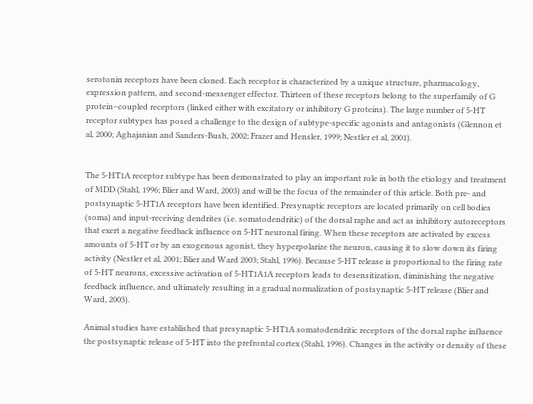serotonin receptors have been cloned. Each receptor is characterized by a unique structure, pharmacology, expression pattern, and second-messenger effector. Thirteen of these receptors belong to the superfamily of G protein–coupled receptors (linked either with excitatory or inhibitory G proteins). The large number of 5-HT receptor subtypes has posed a challenge to the design of subtype-specific agonists and antagonists (Glennon et al, 2000; Aghajanian and Sanders-Bush, 2002; Frazer and Hensler, 1999; Nestler et al, 2001).


The 5-HT1A receptor subtype has been demonstrated to play an important role in both the etiology and treatment of MDD (Stahl, 1996; Blier and Ward, 2003) and will be the focus of the remainder of this article. Both pre- and postsynaptic 5-HT1A receptors have been identified. Presynaptic receptors are located primarily on cell bodies (soma) and input-receiving dendrites (i.e. somatodendritic) of the dorsal raphe and act as inhibitory autoreceptors that exert a negative feedback influence on 5-HT neuronal firing. When these receptors are activated by excess amounts of 5-HT or by an exogenous agonist, they hyperpolarize the neuron, causing it to slow down its firing activity (Nestler et al, 2001; Blier and Ward 2003; Stahl, 1996). Because 5-HT release is proportional to the firing rate of 5-HT neurons, excessive activation of 5-HT1A1A receptors leads to desensitization, diminishing the negative feedback influence, and ultimately resulting in a gradual normalization of postsynaptic 5-HT release (Blier and Ward, 2003).

Animal studies have established that presynaptic 5-HT1A somatodendritic receptors of the dorsal raphe influence the postsynaptic release of 5-HT into the prefrontal cortex (Stahl, 1996). Changes in the activity or density of these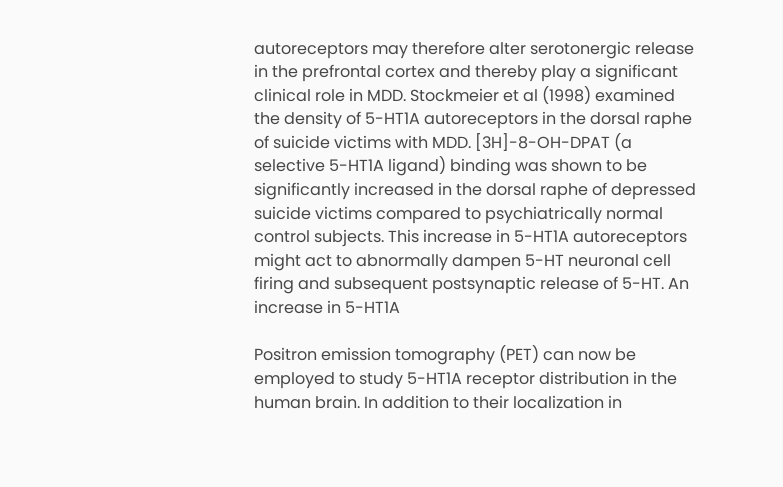autoreceptors may therefore alter serotonergic release in the prefrontal cortex and thereby play a significant clinical role in MDD. Stockmeier et al (1998) examined the density of 5-HT1A autoreceptors in the dorsal raphe of suicide victims with MDD. [3H]-8-OH-DPAT (a selective 5-HT1A ligand) binding was shown to be significantly increased in the dorsal raphe of depressed suicide victims compared to psychiatrically normal control subjects. This increase in 5-HT1A autoreceptors might act to abnormally dampen 5-HT neuronal cell firing and subsequent postsynaptic release of 5-HT. An increase in 5-HT1A

Positron emission tomography (PET) can now be employed to study 5-HT1A receptor distribution in the human brain. In addition to their localization in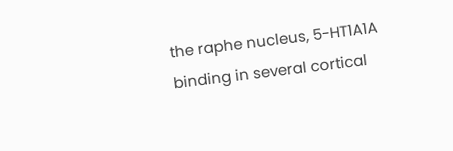the raphe nucleus, 5-HT1A1A binding in several cortical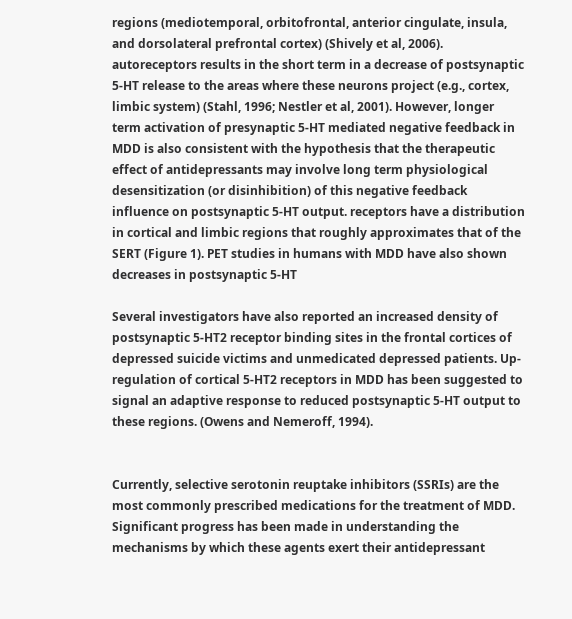regions (mediotemporal, orbitofrontal, anterior cingulate, insula, and dorsolateral prefrontal cortex) (Shively et al, 2006).
autoreceptors results in the short term in a decrease of postsynaptic 5-HT release to the areas where these neurons project (e.g., cortex, limbic system) (Stahl, 1996; Nestler et al, 2001). However, longer term activation of presynaptic 5-HT mediated negative feedback in MDD is also consistent with the hypothesis that the therapeutic effect of antidepressants may involve long term physiological desensitization (or disinhibition) of this negative feedback influence on postsynaptic 5-HT output. receptors have a distribution in cortical and limbic regions that roughly approximates that of the SERT (Figure 1). PET studies in humans with MDD have also shown decreases in postsynaptic 5-HT

Several investigators have also reported an increased density of postsynaptic 5-HT2 receptor binding sites in the frontal cortices of depressed suicide victims and unmedicated depressed patients. Up-regulation of cortical 5-HT2 receptors in MDD has been suggested to signal an adaptive response to reduced postsynaptic 5-HT output to these regions. (Owens and Nemeroff, 1994).


Currently, selective serotonin reuptake inhibitors (SSRIs) are the most commonly prescribed medications for the treatment of MDD. Significant progress has been made in understanding the mechanisms by which these agents exert their antidepressant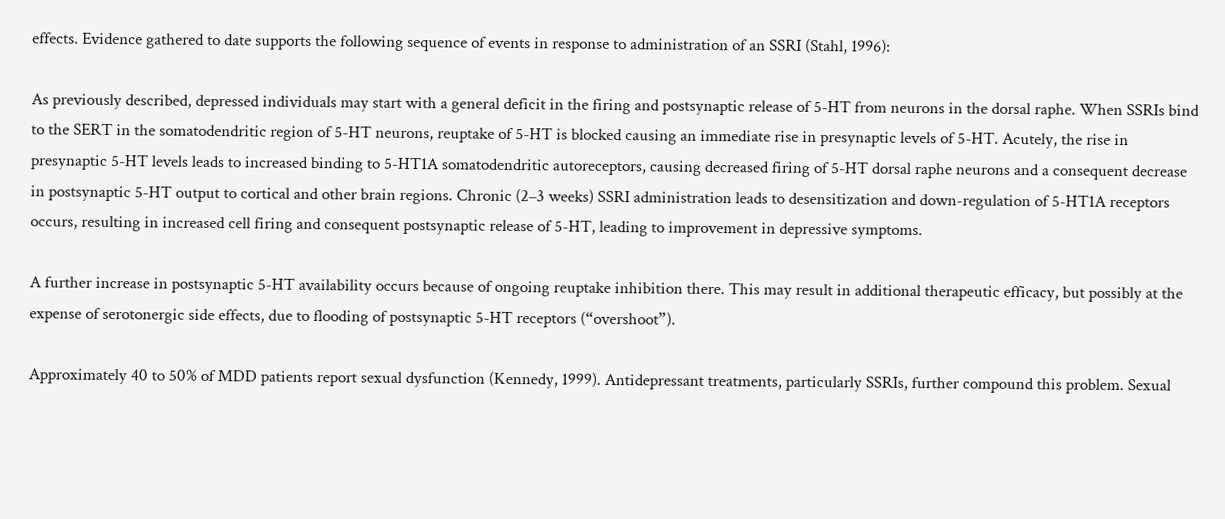effects. Evidence gathered to date supports the following sequence of events in response to administration of an SSRI (Stahl, 1996):

As previously described, depressed individuals may start with a general deficit in the firing and postsynaptic release of 5-HT from neurons in the dorsal raphe. When SSRIs bind to the SERT in the somatodendritic region of 5-HT neurons, reuptake of 5-HT is blocked causing an immediate rise in presynaptic levels of 5-HT. Acutely, the rise in presynaptic 5-HT levels leads to increased binding to 5-HT1A somatodendritic autoreceptors, causing decreased firing of 5-HT dorsal raphe neurons and a consequent decrease in postsynaptic 5-HT output to cortical and other brain regions. Chronic (2–3 weeks) SSRI administration leads to desensitization and down-regulation of 5-HT1A receptors occurs, resulting in increased cell firing and consequent postsynaptic release of 5-HT, leading to improvement in depressive symptoms.

A further increase in postsynaptic 5-HT availability occurs because of ongoing reuptake inhibition there. This may result in additional therapeutic efficacy, but possibly at the expense of serotonergic side effects, due to flooding of postsynaptic 5-HT receptors (“overshoot”).

Approximately 40 to 50% of MDD patients report sexual dysfunction (Kennedy, 1999). Antidepressant treatments, particularly SSRIs, further compound this problem. Sexual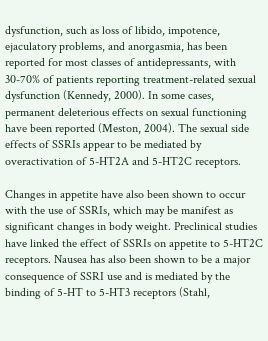dysfunction, such as loss of libido, impotence, ejaculatory problems, and anorgasmia, has been reported for most classes of antidepressants, with 30-70% of patients reporting treatment-related sexual dysfunction (Kennedy, 2000). In some cases, permanent deleterious effects on sexual functioning have been reported (Meston, 2004). The sexual side effects of SSRIs appear to be mediated by overactivation of 5-HT2A and 5-HT2C receptors.

Changes in appetite have also been shown to occur with the use of SSRIs, which may be manifest as significant changes in body weight. Preclinical studies have linked the effect of SSRIs on appetite to 5-HT2C receptors. Nausea has also been shown to be a major consequence of SSRI use and is mediated by the binding of 5-HT to 5-HT3 receptors (Stahl,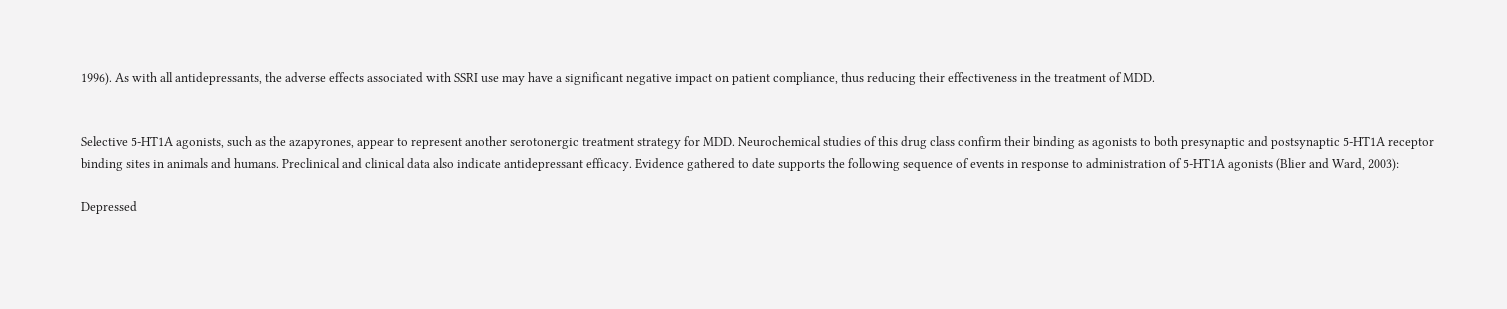1996). As with all antidepressants, the adverse effects associated with SSRI use may have a significant negative impact on patient compliance, thus reducing their effectiveness in the treatment of MDD.


Selective 5-HT1A agonists, such as the azapyrones, appear to represent another serotonergic treatment strategy for MDD. Neurochemical studies of this drug class confirm their binding as agonists to both presynaptic and postsynaptic 5-HT1A receptor binding sites in animals and humans. Preclinical and clinical data also indicate antidepressant efficacy. Evidence gathered to date supports the following sequence of events in response to administration of 5-HT1A agonists (Blier and Ward, 2003):

Depressed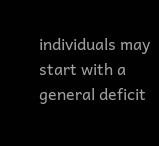individuals may start with a general deficit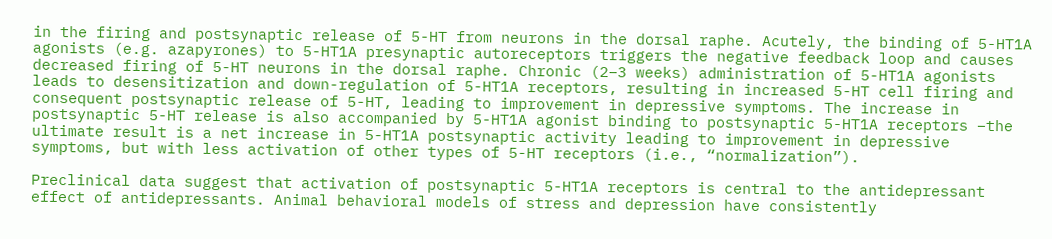in the firing and postsynaptic release of 5-HT from neurons in the dorsal raphe. Acutely, the binding of 5-HT1A agonists (e.g. azapyrones) to 5-HT1A presynaptic autoreceptors triggers the negative feedback loop and causes decreased firing of 5-HT neurons in the dorsal raphe. Chronic (2–3 weeks) administration of 5-HT1A agonists leads to desensitization and down-regulation of 5-HT1A receptors, resulting in increased 5-HT cell firing and consequent postsynaptic release of 5-HT, leading to improvement in depressive symptoms. The increase in postsynaptic 5-HT release is also accompanied by 5-HT1A agonist binding to postsynaptic 5-HT1A receptors –the ultimate result is a net increase in 5-HT1A postsynaptic activity leading to improvement in depressive symptoms, but with less activation of other types of 5-HT receptors (i.e., “normalization”).

Preclinical data suggest that activation of postsynaptic 5-HT1A receptors is central to the antidepressant effect of antidepressants. Animal behavioral models of stress and depression have consistently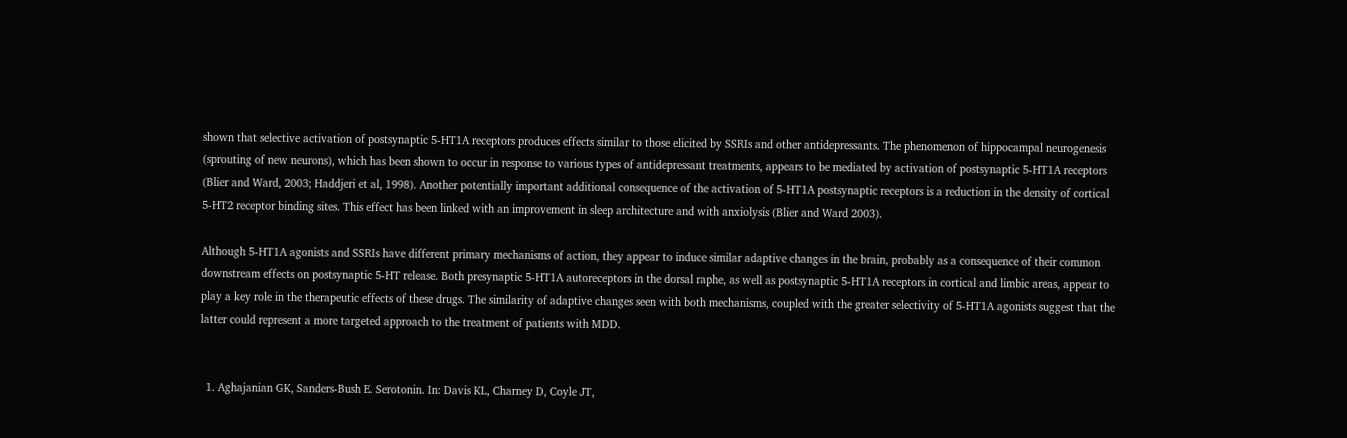shown that selective activation of postsynaptic 5-HT1A receptors produces effects similar to those elicited by SSRIs and other antidepressants. The phenomenon of hippocampal neurogenesis (sprouting of new neurons), which has been shown to occur in response to various types of antidepressant treatments, appears to be mediated by activation of postsynaptic 5-HT1A receptors (Blier and Ward, 2003; Haddjeri et al, 1998). Another potentially important additional consequence of the activation of 5-HT1A postsynaptic receptors is a reduction in the density of cortical 5-HT2 receptor binding sites. This effect has been linked with an improvement in sleep architecture and with anxiolysis (Blier and Ward 2003).

Although 5-HT1A agonists and SSRIs have different primary mechanisms of action, they appear to induce similar adaptive changes in the brain, probably as a consequence of their common downstream effects on postsynaptic 5-HT release. Both presynaptic 5-HT1A autoreceptors in the dorsal raphe, as well as postsynaptic 5-HT1A receptors in cortical and limbic areas, appear to play a key role in the therapeutic effects of these drugs. The similarity of adaptive changes seen with both mechanisms, coupled with the greater selectivity of 5-HT1A agonists suggest that the latter could represent a more targeted approach to the treatment of patients with MDD.


  1. Aghajanian GK, Sanders-Bush E. Serotonin. In: Davis KL, Charney D, Coyle JT,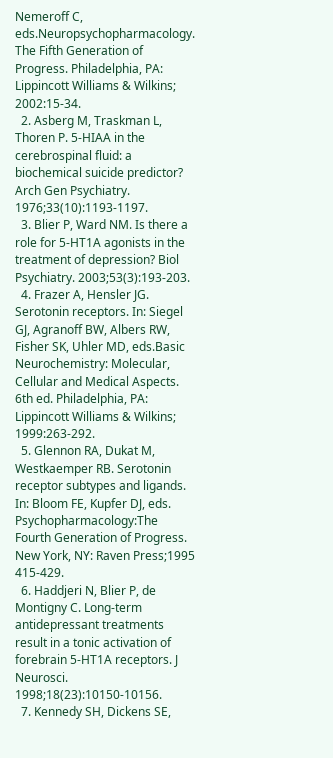Nemeroff C, eds.Neuropsychopharmacology. The Fifth Generation of Progress. Philadelphia, PA: Lippincott Williams & Wilkins; 2002:15-34.
  2. Asberg M, Traskman L, Thoren P. 5-HIAA in the cerebrospinal fluid: a biochemical suicide predictor? Arch Gen Psychiatry. 1976;33(10):1193-1197.
  3. Blier P, Ward NM. Is there a role for 5-HT1A agonists in the treatment of depression? Biol Psychiatry. 2003;53(3):193-203.
  4. Frazer A, Hensler JG. Serotonin receptors. In: Siegel GJ, Agranoff BW, Albers RW, Fisher SK, Uhler MD, eds.Basic Neurochemistry: Molecular, Cellular and Medical Aspects. 6th ed. Philadelphia, PA: Lippincott Williams & Wilkins; 1999:263-292.
  5. Glennon RA, Dukat M, Westkaemper RB. Serotonin receptor subtypes and ligands. In: Bloom FE, Kupfer DJ, eds. Psychopharmacology:The Fourth Generation of Progress. New York, NY: Raven Press;1995 415-429.
  6. Haddjeri N, Blier P, de Montigny C. Long-term antidepressant treatments result in a tonic activation of forebrain 5-HT1A receptors. J Neurosci. 1998;18(23):10150-10156.
  7. Kennedy SH, Dickens SE,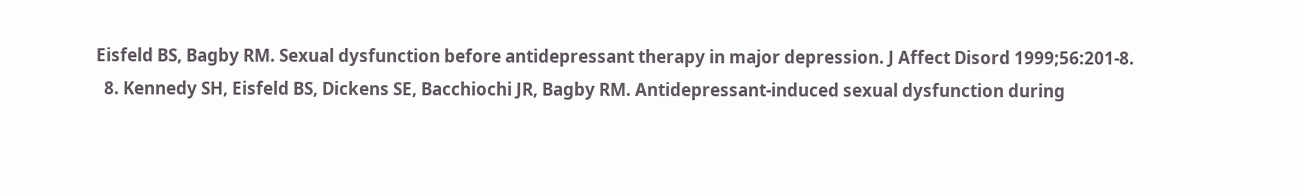Eisfeld BS, Bagby RM. Sexual dysfunction before antidepressant therapy in major depression. J Affect Disord 1999;56:201-8.
  8. Kennedy SH, Eisfeld BS, Dickens SE, Bacchiochi JR, Bagby RM. Antidepressant-induced sexual dysfunction during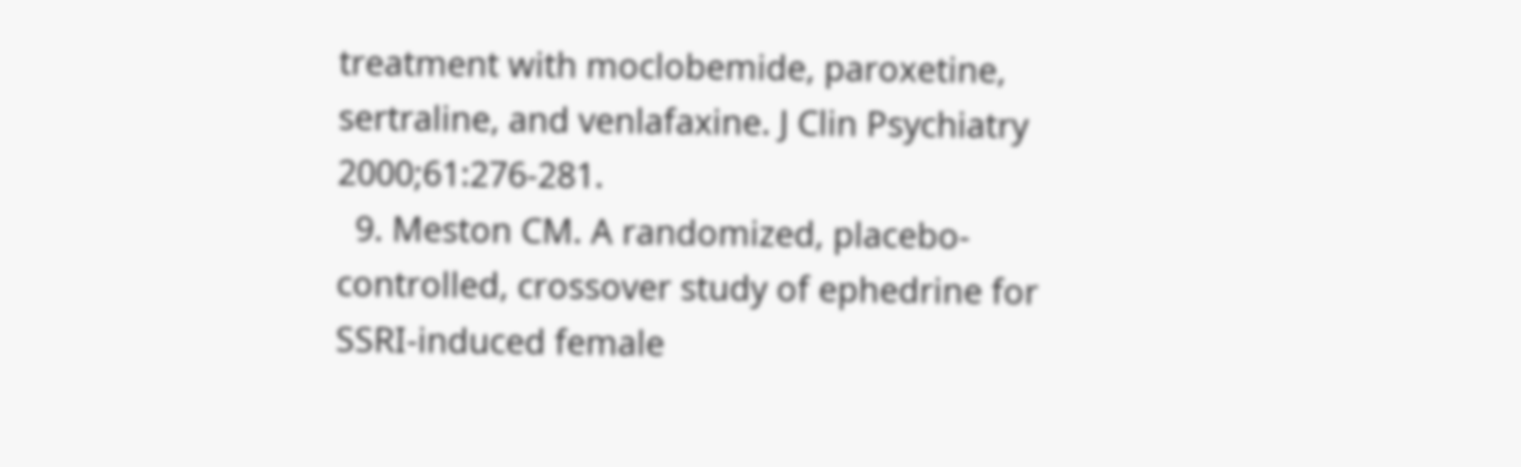treatment with moclobemide, paroxetine, sertraline, and venlafaxine. J Clin Psychiatry 2000;61:276-281.
  9. Meston CM. A randomized, placebo-controlled, crossover study of ephedrine for SSRI-induced female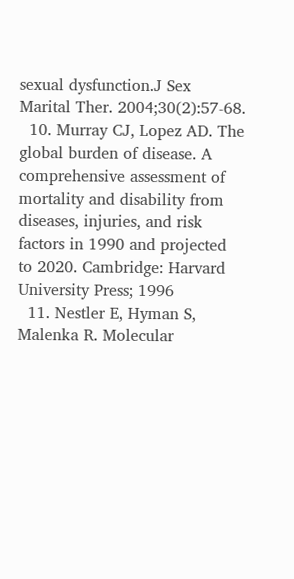sexual dysfunction.J Sex Marital Ther. 2004;30(2):57-68.
  10. Murray CJ, Lopez AD. The global burden of disease. A comprehensive assessment of mortality and disability from diseases, injuries, and risk factors in 1990 and projected to 2020. Cambridge: Harvard University Press; 1996
  11. Nestler E, Hyman S, Malenka R. Molecular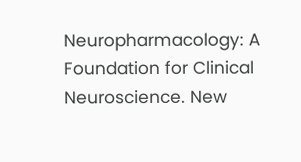Neuropharmacology: A Foundation for Clinical Neuroscience. New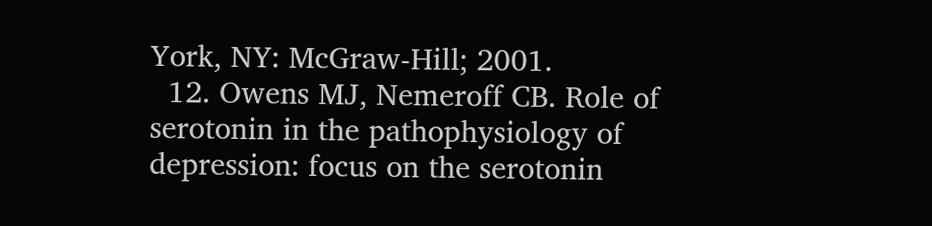York, NY: McGraw-Hill; 2001.
  12. Owens MJ, Nemeroff CB. Role of serotonin in the pathophysiology of depression: focus on the serotonin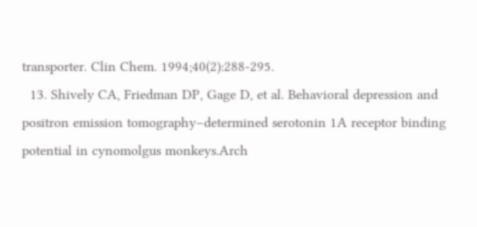transporter. Clin Chem. 1994;40(2):288-295.
  13. Shively CA, Friedman DP, Gage D, et al. Behavioral depression and positron emission tomography–determined serotonin 1A receptor binding potential in cynomolgus monkeys.Arch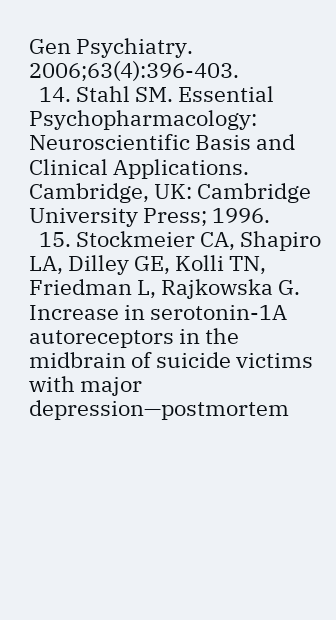Gen Psychiatry. 2006;63(4):396-403.
  14. Stahl SM. Essential Psychopharmacology: Neuroscientific Basis and Clinical Applications. Cambridge, UK: Cambridge University Press; 1996.
  15. Stockmeier CA, Shapiro LA, Dilley GE, Kolli TN, Friedman L, Rajkowska G. Increase in serotonin-1A autoreceptors in the midbrain of suicide victims with major depression—postmortem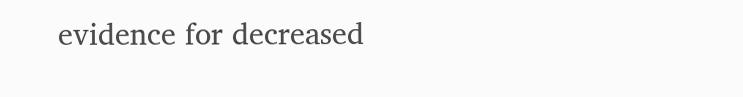evidence for decreased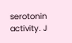serotonin activity. J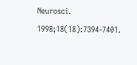Neurosci. 1998;18(18):7394-7401.